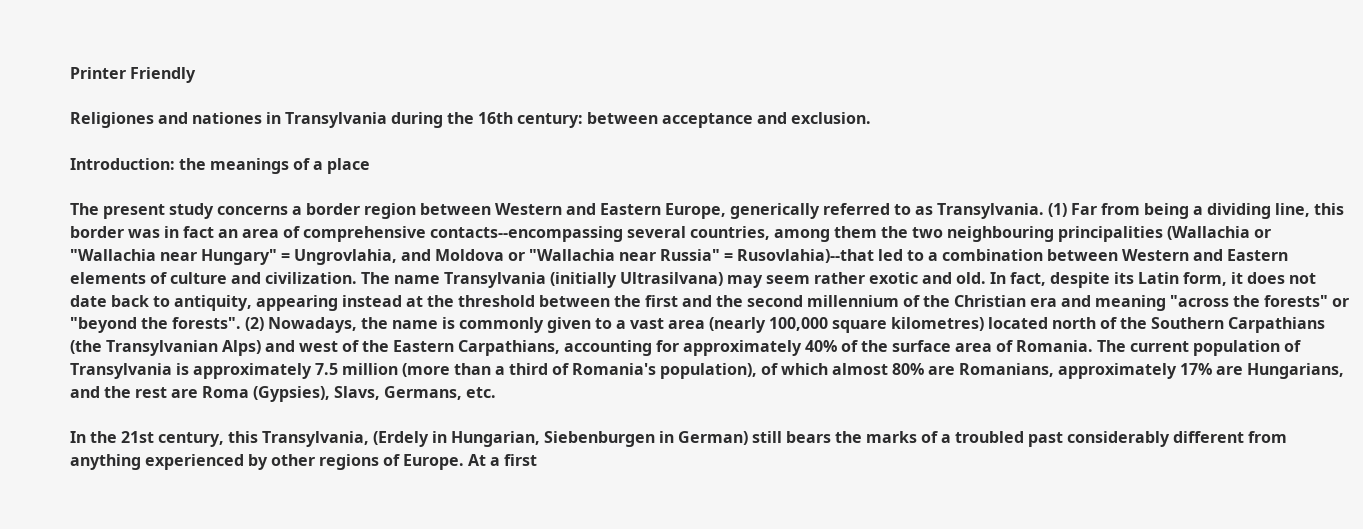Printer Friendly

Religiones and nationes in Transylvania during the 16th century: between acceptance and exclusion.

Introduction: the meanings of a place

The present study concerns a border region between Western and Eastern Europe, generically referred to as Transylvania. (1) Far from being a dividing line, this border was in fact an area of comprehensive contacts--encompassing several countries, among them the two neighbouring principalities (Wallachia or "Wallachia near Hungary" = Ungrovlahia, and Moldova or "Wallachia near Russia" = Rusovlahia)--that led to a combination between Western and Eastern elements of culture and civilization. The name Transylvania (initially Ultrasilvana) may seem rather exotic and old. In fact, despite its Latin form, it does not date back to antiquity, appearing instead at the threshold between the first and the second millennium of the Christian era and meaning "across the forests" or "beyond the forests". (2) Nowadays, the name is commonly given to a vast area (nearly 100,000 square kilometres) located north of the Southern Carpathians (the Transylvanian Alps) and west of the Eastern Carpathians, accounting for approximately 40% of the surface area of Romania. The current population of Transylvania is approximately 7.5 million (more than a third of Romania's population), of which almost 80% are Romanians, approximately 17% are Hungarians, and the rest are Roma (Gypsies), Slavs, Germans, etc.

In the 21st century, this Transylvania, (Erdely in Hungarian, Siebenburgen in German) still bears the marks of a troubled past considerably different from anything experienced by other regions of Europe. At a first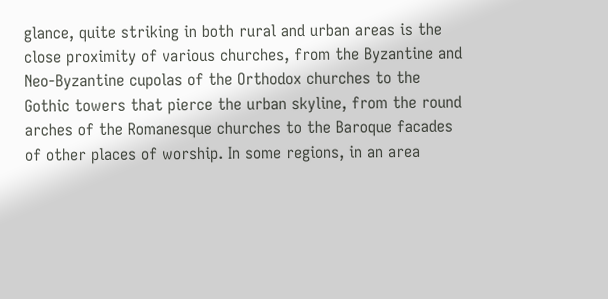glance, quite striking in both rural and urban areas is the close proximity of various churches, from the Byzantine and Neo-Byzantine cupolas of the Orthodox churches to the Gothic towers that pierce the urban skyline, from the round arches of the Romanesque churches to the Baroque facades of other places of worship. In some regions, in an area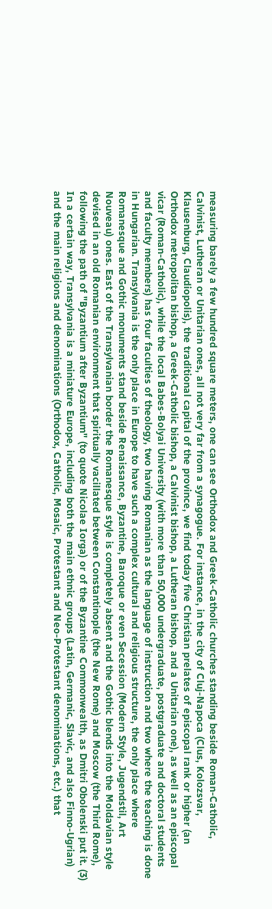measuring barely a few hundred square meters, one can see Orthodox and Greek-Catholic churches standing beside Roman-Catholic, Calvinist, Lutheran or Unitarian ones, all not very far from a synagogue. For instance, in the city of Cluj-Napoca (Clus, Kolozsvar, Klausenburg, Claudiopolis), the traditional capital of the province, we find today five Christian prelates of episcopal rank or higher (an Orthodox metropolitan bishop, a Greek-Catholic bishop, a Calvinist bishop, a Lutheran bishop, and a Unitarian one), as well as an episcopal vicar (Roman-Catholic), while the local Babes-Bolyai University (with more than 50,000 undergraduate, postgraduate and doctoral students and faculty members) has four faculties of theology, two having Romanian as the language of instruction and two where the teaching is done in Hungarian. Transylvania is the only place in Europe to have such a complex cultural and religious structure, the only place where Romanesque and Gothic monuments stand beside Renaissance, Byzantine, Baroque or even Secession (Modern Style, Jugendstil, Art Nouveau) ones. East of the Transylvanian border the Romanesque style is completely absent and the Gothic blends into the Moldavian style devised in an old Romanian environment that spiritually vacillated between Constantinople (the New Rome) and Moscow (the Third Rome), following the path of "Byzantium after Byzantium" (to quote Nicolae Iorga) or of the Byzantine Commonwealth, as Dmitri Obolenski put it. (3) In a certain way, Transylvania is a miniature Europe, including both the main ethnic groups (Latin, Germanic, Slavic, and also Finno-Ugrian) and the main religions and denominations (Orthodox, Catholic, Mosaic, Protestant and Neo-Protestant denominations, etc.) that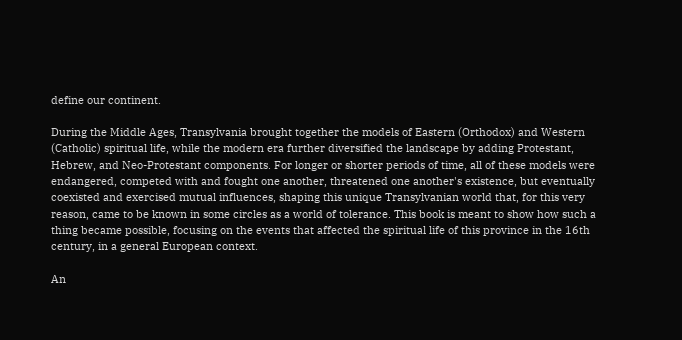define our continent.

During the Middle Ages, Transylvania brought together the models of Eastern (Orthodox) and Western (Catholic) spiritual life, while the modern era further diversified the landscape by adding Protestant, Hebrew, and Neo-Protestant components. For longer or shorter periods of time, all of these models were endangered, competed with and fought one another, threatened one another's existence, but eventually coexisted and exercised mutual influences, shaping this unique Transylvanian world that, for this very reason, came to be known in some circles as a world of tolerance. This book is meant to show how such a thing became possible, focusing on the events that affected the spiritual life of this province in the 16th century, in a general European context.

An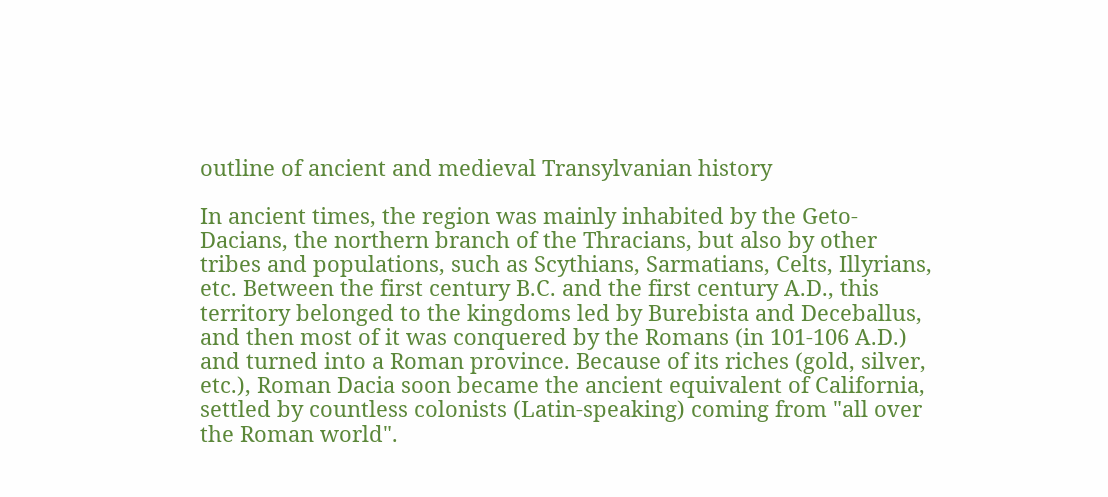outline of ancient and medieval Transylvanian history

In ancient times, the region was mainly inhabited by the Geto-Dacians, the northern branch of the Thracians, but also by other tribes and populations, such as Scythians, Sarmatians, Celts, Illyrians, etc. Between the first century B.C. and the first century A.D., this territory belonged to the kingdoms led by Burebista and Deceballus, and then most of it was conquered by the Romans (in 101-106 A.D.) and turned into a Roman province. Because of its riches (gold, silver, etc.), Roman Dacia soon became the ancient equivalent of California, settled by countless colonists (Latin-speaking) coming from "all over the Roman world".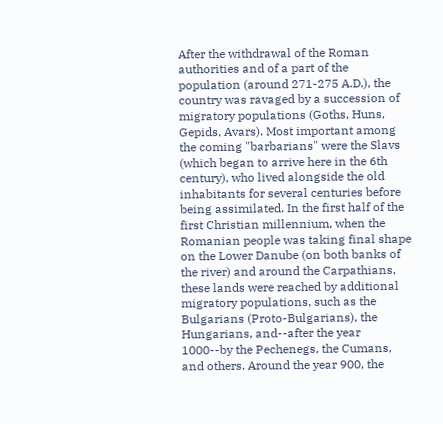After the withdrawal of the Roman authorities and of a part of the population (around 271-275 A.D.), the country was ravaged by a succession of migratory populations (Goths, Huns, Gepids, Avars). Most important among the coming "barbarians" were the Slavs (which began to arrive here in the 6th century), who lived alongside the old inhabitants for several centuries before being assimilated. In the first half of the first Christian millennium, when the Romanian people was taking final shape on the Lower Danube (on both banks of the river) and around the Carpathians, these lands were reached by additional migratory populations, such as the Bulgarians (Proto-Bulgarians), the Hungarians, and--after the year 1000--by the Pechenegs, the Cumans, and others. Around the year 900, the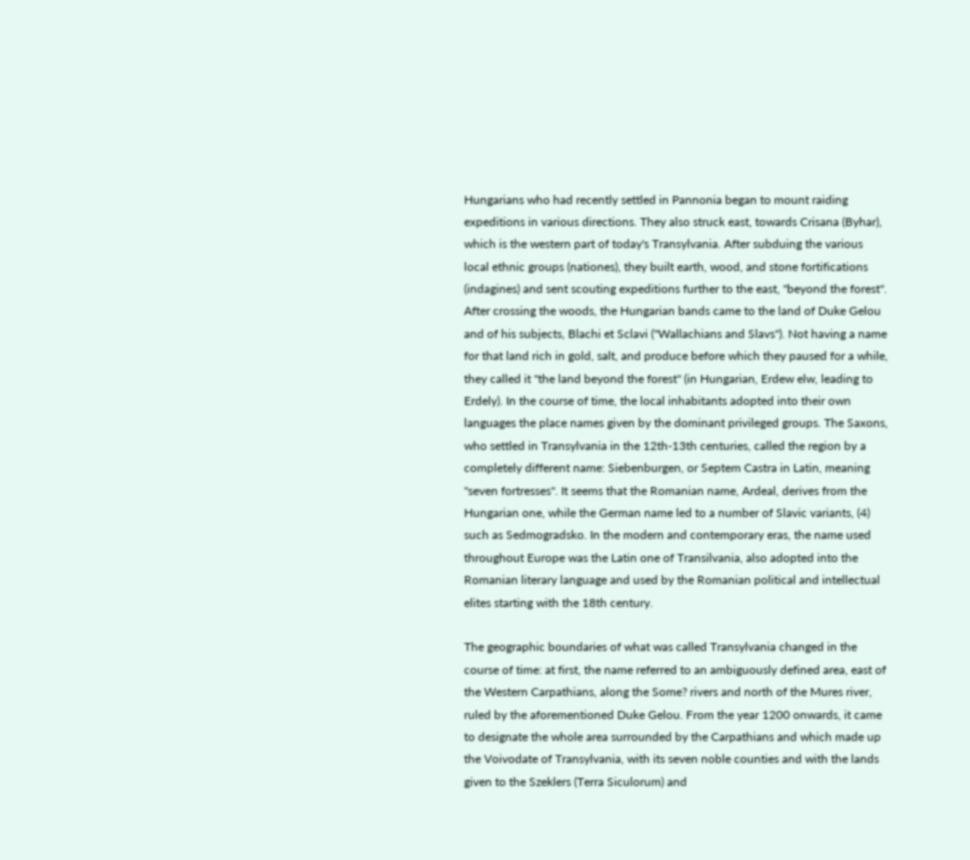Hungarians who had recently settled in Pannonia began to mount raiding expeditions in various directions. They also struck east, towards Crisana (Byhar), which is the western part of today's Transylvania. After subduing the various local ethnic groups (nationes), they built earth, wood, and stone fortifications (indagines) and sent scouting expeditions further to the east, "beyond the forest". After crossing the woods, the Hungarian bands came to the land of Duke Gelou and of his subjects, Blachi et Sclavi ("Wallachians and Slavs"). Not having a name for that land rich in gold, salt, and produce before which they paused for a while, they called it "the land beyond the forest" (in Hungarian, Erdew elw, leading to Erdely). In the course of time, the local inhabitants adopted into their own languages the place names given by the dominant privileged groups. The Saxons, who settled in Transylvania in the 12th-13th centuries, called the region by a completely different name: Siebenburgen, or Septem Castra in Latin, meaning "seven fortresses". It seems that the Romanian name, Ardeal, derives from the Hungarian one, while the German name led to a number of Slavic variants, (4) such as Sedmogradsko. In the modern and contemporary eras, the name used throughout Europe was the Latin one of Transilvania, also adopted into the Romanian literary language and used by the Romanian political and intellectual elites starting with the 18th century.

The geographic boundaries of what was called Transylvania changed in the course of time: at first, the name referred to an ambiguously defined area, east of the Western Carpathians, along the Some? rivers and north of the Mures river, ruled by the aforementioned Duke Gelou. From the year 1200 onwards, it came to designate the whole area surrounded by the Carpathians and which made up the Voivodate of Transylvania, with its seven noble counties and with the lands given to the Szeklers (Terra Siculorum) and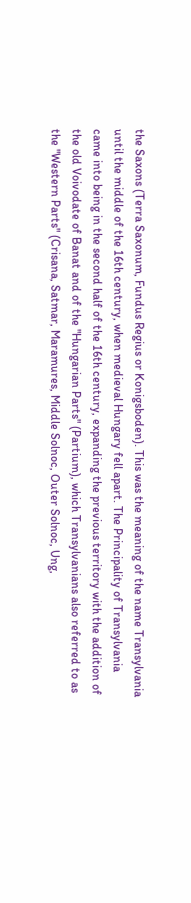the Saxons (Terra Saxonum, Fundus Regius or Konigsboden). This was the meaning of the name Transylvania until the middle of the 16th century, when medieval Hungary fell apart. The Principality of Transylvania came into being in the second half of the 16th century, expanding the previous territory with the addition of the old Voivodate of Banat and of the "Hungarian Parts" (Partium), which Transylvanians also referred to as the "Western Parts" (Crisana, Satmar, Maramures, Middle Solnoc, Outer Solnoc, Ung,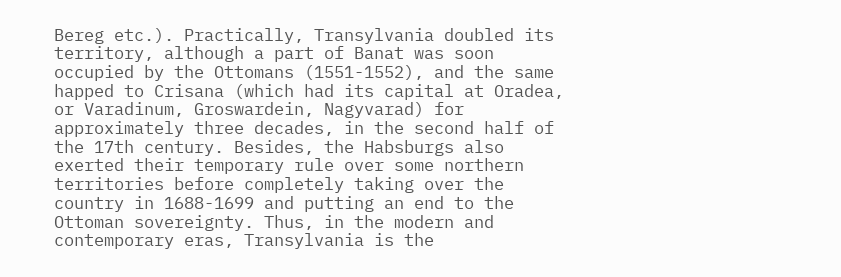Bereg etc.). Practically, Transylvania doubled its territory, although a part of Banat was soon occupied by the Ottomans (1551-1552), and the same happed to Crisana (which had its capital at Oradea, or Varadinum, Groswardein, Nagyvarad) for approximately three decades, in the second half of the 17th century. Besides, the Habsburgs also exerted their temporary rule over some northern territories before completely taking over the country in 1688-1699 and putting an end to the Ottoman sovereignty. Thus, in the modern and contemporary eras, Transylvania is the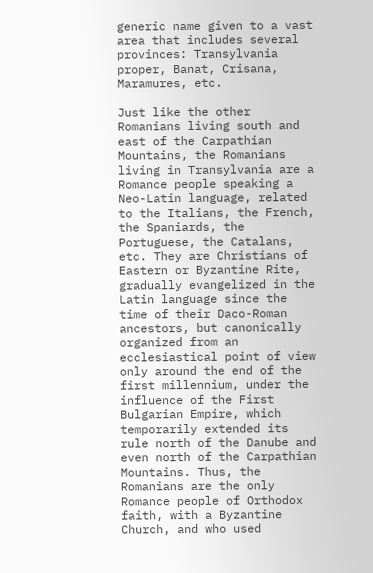generic name given to a vast area that includes several provinces: Transylvania proper, Banat, Crisana, Maramures, etc.

Just like the other Romanians living south and east of the Carpathian Mountains, the Romanians living in Transylvania are a Romance people speaking a Neo-Latin language, related to the Italians, the French, the Spaniards, the Portuguese, the Catalans, etc. They are Christians of Eastern or Byzantine Rite, gradually evangelized in the Latin language since the time of their Daco-Roman ancestors, but canonically organized from an ecclesiastical point of view only around the end of the first millennium, under the influence of the First Bulgarian Empire, which temporarily extended its rule north of the Danube and even north of the Carpathian Mountains. Thus, the Romanians are the only Romance people of Orthodox faith, with a Byzantine Church, and who used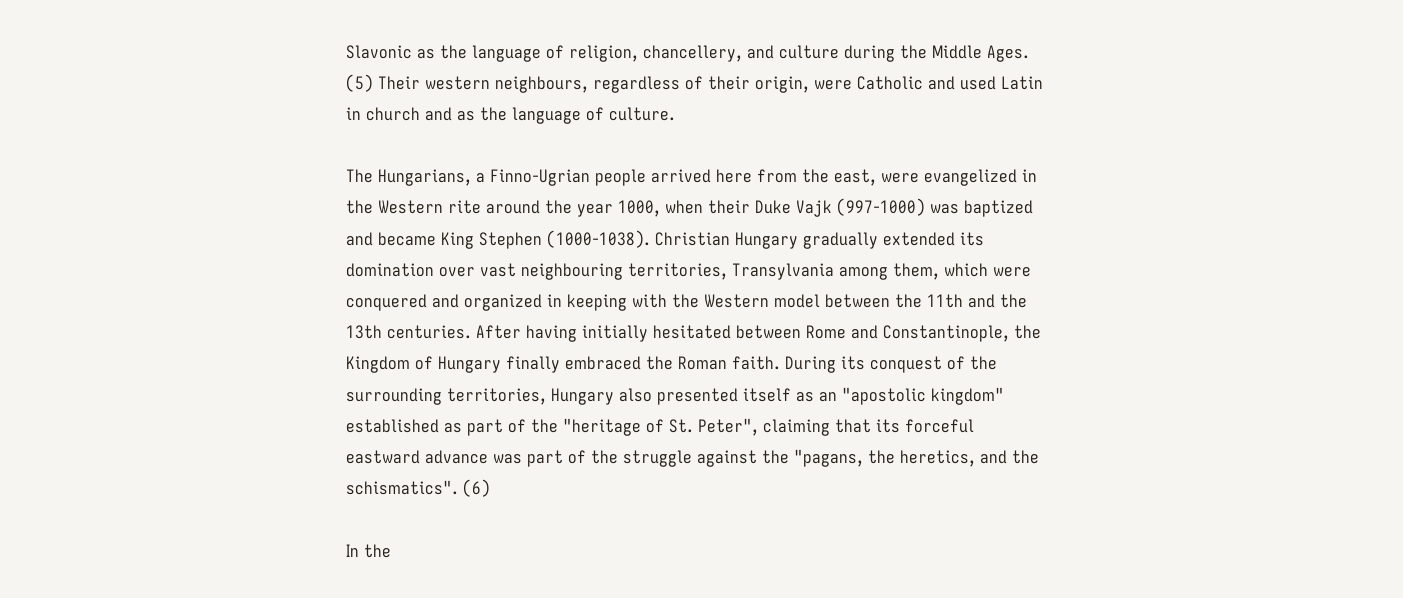Slavonic as the language of religion, chancellery, and culture during the Middle Ages. (5) Their western neighbours, regardless of their origin, were Catholic and used Latin in church and as the language of culture.

The Hungarians, a Finno-Ugrian people arrived here from the east, were evangelized in the Western rite around the year 1000, when their Duke Vajk (997-1000) was baptized and became King Stephen (1000-1038). Christian Hungary gradually extended its domination over vast neighbouring territories, Transylvania among them, which were conquered and organized in keeping with the Western model between the 11th and the 13th centuries. After having initially hesitated between Rome and Constantinople, the Kingdom of Hungary finally embraced the Roman faith. During its conquest of the surrounding territories, Hungary also presented itself as an "apostolic kingdom" established as part of the "heritage of St. Peter", claiming that its forceful eastward advance was part of the struggle against the "pagans, the heretics, and the schismatics". (6)

In the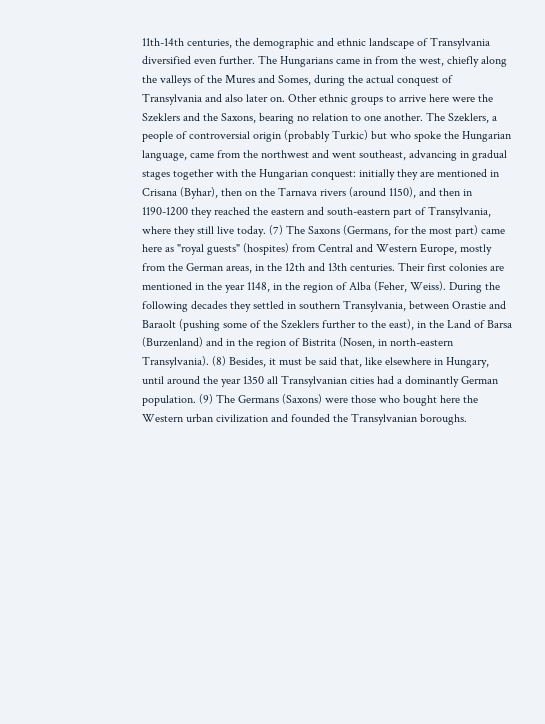11th-14th centuries, the demographic and ethnic landscape of Transylvania diversified even further. The Hungarians came in from the west, chiefly along the valleys of the Mures and Somes, during the actual conquest of Transylvania and also later on. Other ethnic groups to arrive here were the Szeklers and the Saxons, bearing no relation to one another. The Szeklers, a people of controversial origin (probably Turkic) but who spoke the Hungarian language, came from the northwest and went southeast, advancing in gradual stages together with the Hungarian conquest: initially they are mentioned in Crisana (Byhar), then on the Tarnava rivers (around 1150), and then in 1190-1200 they reached the eastern and south-eastern part of Transylvania, where they still live today. (7) The Saxons (Germans, for the most part) came here as "royal guests" (hospites) from Central and Western Europe, mostly from the German areas, in the 12th and 13th centuries. Their first colonies are mentioned in the year 1148, in the region of Alba (Feher, Weiss). During the following decades they settled in southern Transylvania, between Orastie and Baraolt (pushing some of the Szeklers further to the east), in the Land of Barsa (Burzenland) and in the region of Bistrita (Nosen, in north-eastern Transylvania). (8) Besides, it must be said that, like elsewhere in Hungary, until around the year 1350 all Transylvanian cities had a dominantly German population. (9) The Germans (Saxons) were those who bought here the Western urban civilization and founded the Transylvanian boroughs.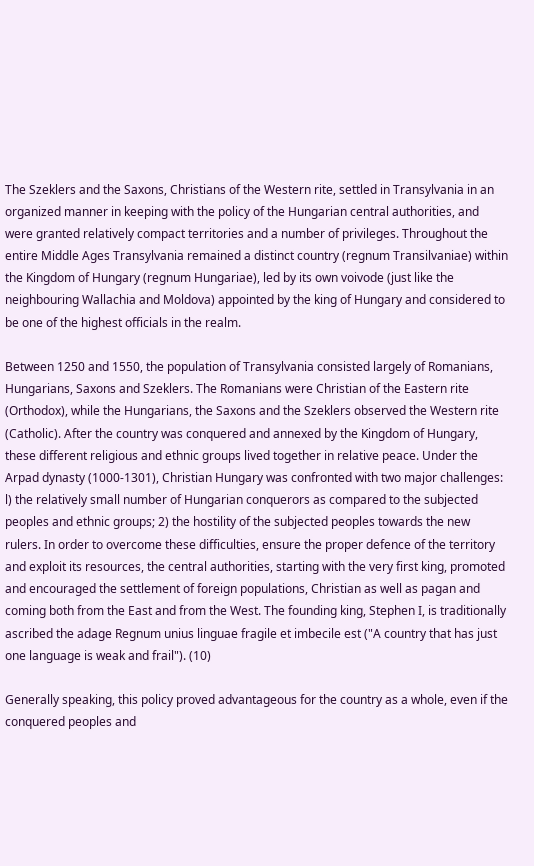The Szeklers and the Saxons, Christians of the Western rite, settled in Transylvania in an organized manner in keeping with the policy of the Hungarian central authorities, and were granted relatively compact territories and a number of privileges. Throughout the entire Middle Ages Transylvania remained a distinct country (regnum Transilvaniae) within the Kingdom of Hungary (regnum Hungariae), led by its own voivode (just like the neighbouring Wallachia and Moldova) appointed by the king of Hungary and considered to be one of the highest officials in the realm.

Between 1250 and 1550, the population of Transylvania consisted largely of Romanians, Hungarians, Saxons and Szeklers. The Romanians were Christian of the Eastern rite (Orthodox), while the Hungarians, the Saxons and the Szeklers observed the Western rite (Catholic). After the country was conquered and annexed by the Kingdom of Hungary, these different religious and ethnic groups lived together in relative peace. Under the Arpad dynasty (1000-1301), Christian Hungary was confronted with two major challenges: l) the relatively small number of Hungarian conquerors as compared to the subjected peoples and ethnic groups; 2) the hostility of the subjected peoples towards the new rulers. In order to overcome these difficulties, ensure the proper defence of the territory and exploit its resources, the central authorities, starting with the very first king, promoted and encouraged the settlement of foreign populations, Christian as well as pagan and coming both from the East and from the West. The founding king, Stephen I, is traditionally ascribed the adage Regnum unius linguae fragile et imbecile est ("A country that has just one language is weak and frail"). (10)

Generally speaking, this policy proved advantageous for the country as a whole, even if the conquered peoples and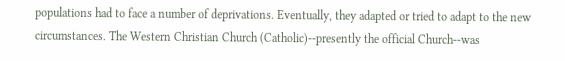populations had to face a number of deprivations. Eventually, they adapted or tried to adapt to the new circumstances. The Western Christian Church (Catholic)--presently the official Church--was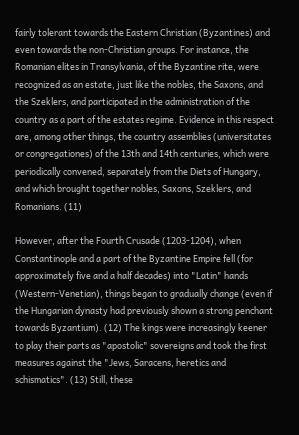fairly tolerant towards the Eastern Christian (Byzantines) and even towards the non-Christian groups. For instance, the Romanian elites in Transylvania, of the Byzantine rite, were recognized as an estate, just like the nobles, the Saxons, and the Szeklers, and participated in the administration of the country as a part of the estates regime. Evidence in this respect are, among other things, the country assemblies (universitates or congregationes) of the 13th and 14th centuries, which were periodically convened, separately from the Diets of Hungary, and which brought together nobles, Saxons, Szeklers, and Romanians. (11)

However, after the Fourth Crusade (1203-1204), when Constantinople and a part of the Byzantine Empire fell (for approximately five and a half decades) into "Latin" hands (Western-Venetian), things began to gradually change (even if the Hungarian dynasty had previously shown a strong penchant towards Byzantium). (12) The kings were increasingly keener to play their parts as "apostolic" sovereigns and took the first measures against the "Jews, Saracens, heretics and schismatics". (13) Still, these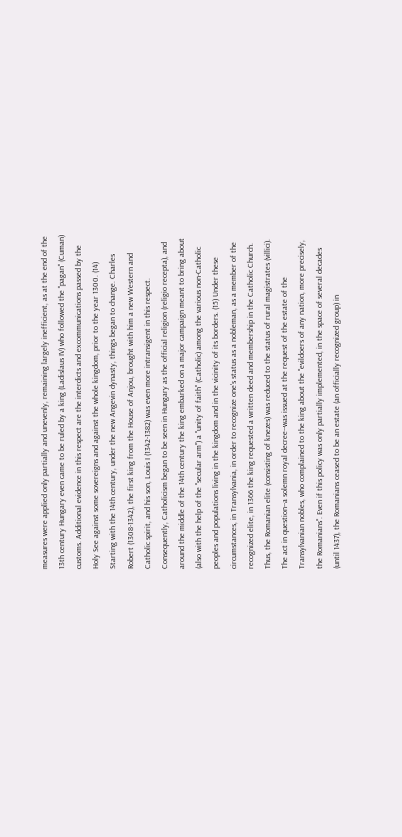measures were applied only partially and unevenly, remaining largely inefficient, as at the end of the 13th century Hungary even came to be ruled by a king (Ladislaus IV) who followed the "pagan" (Cuman) customs. Additional evidence in this respect are the interdicts and excommunications passed by the Holy See against some sovereigns and against the whole kingdom, prior to the year 1300. (14) Starting with the 14th century, under the new Angevin dynasty, things began to change. Charles Robert (1308-1342), the first king from the House of Anjou, brought with him a new Western and Catholic spirit, and his son, Louis I (1342-1382) was even more intransigent in this respect. Consequently, Catholicism began to be seen in Hungary as the official religion (religio recepta), and around the middle of the 14th century the king embarked on a major campaign meant to bring about (also with the help of the "secular arm") a "unity of faith" (Catholic) among the various non-Catholic peoples and populations living in the kingdom and in the vicinity of its borders. (15) Under these circumstances, in Transylvania, in order to recognize one's status as a nobleman, as a member of the recognized elite, in 1366 the king requested a written deed and membership in the Catholic Church. Thus, the Romanian elite (consisting of knezes) was reduced to the status of rural magistrates (villici). The act in question--a solemn royal decree--was issued at the request of the estate of the Transylvanian nobles, who complained to the king about the "evildoers of any nation, more precisely, the Romanians". Even if this policy was only partially implemented, in the space of several decades (until 1437), the Romanians ceased to be an estate (an officially recognized group) in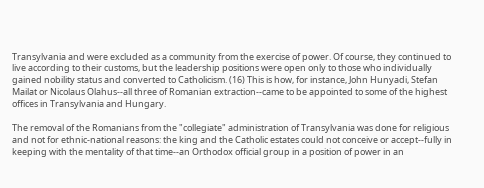Transylvania and were excluded as a community from the exercise of power. Of course, they continued to live according to their customs, but the leadership positions were open only to those who individually gained nobility status and converted to Catholicism. (16) This is how, for instance, John Hunyadi, Stefan Mailat or Nicolaus Olahus--all three of Romanian extraction--came to be appointed to some of the highest offices in Transylvania and Hungary.

The removal of the Romanians from the "collegiate" administration of Transylvania was done for religious and not for ethnic-national reasons: the king and the Catholic estates could not conceive or accept--fully in keeping with the mentality of that time--an Orthodox official group in a position of power in an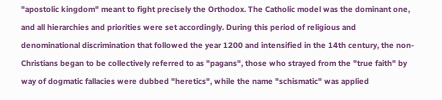"apostolic kingdom" meant to fight precisely the Orthodox. The Catholic model was the dominant one, and all hierarchies and priorities were set accordingly. During this period of religious and denominational discrimination that followed the year 1200 and intensified in the 14th century, the non-Christians began to be collectively referred to as "pagans", those who strayed from the "true faith" by way of dogmatic fallacies were dubbed "heretics", while the name "schismatic" was applied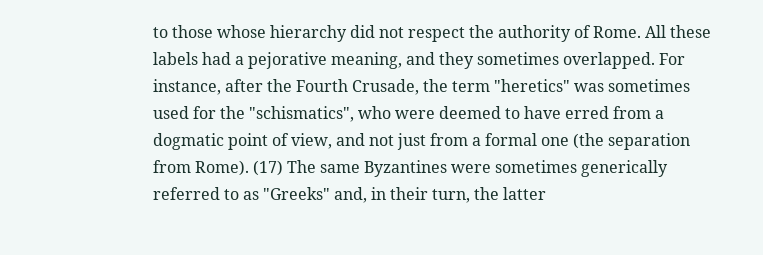to those whose hierarchy did not respect the authority of Rome. All these labels had a pejorative meaning, and they sometimes overlapped. For instance, after the Fourth Crusade, the term "heretics" was sometimes used for the "schismatics", who were deemed to have erred from a dogmatic point of view, and not just from a formal one (the separation from Rome). (17) The same Byzantines were sometimes generically referred to as "Greeks" and, in their turn, the latter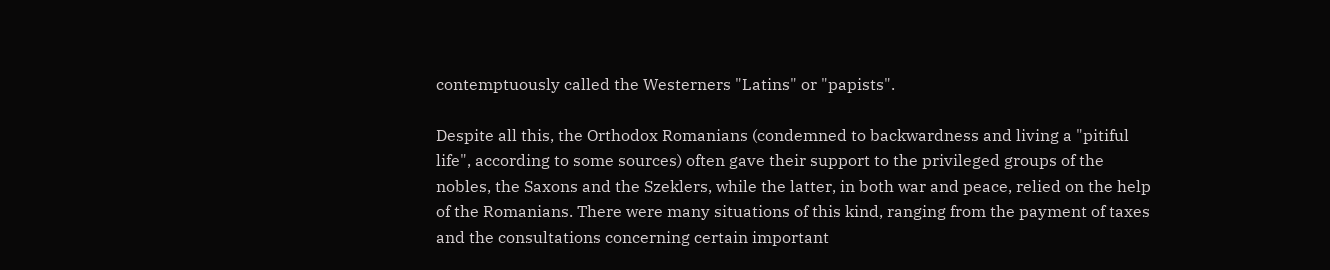contemptuously called the Westerners "Latins" or "papists".

Despite all this, the Orthodox Romanians (condemned to backwardness and living a "pitiful life", according to some sources) often gave their support to the privileged groups of the nobles, the Saxons and the Szeklers, while the latter, in both war and peace, relied on the help of the Romanians. There were many situations of this kind, ranging from the payment of taxes and the consultations concerning certain important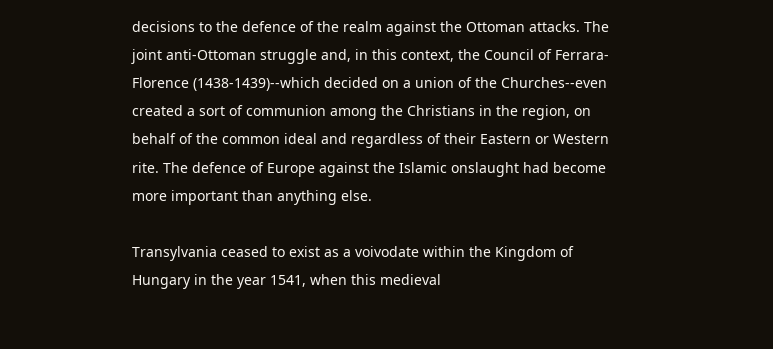decisions to the defence of the realm against the Ottoman attacks. The joint anti-Ottoman struggle and, in this context, the Council of Ferrara-Florence (1438-1439)--which decided on a union of the Churches--even created a sort of communion among the Christians in the region, on behalf of the common ideal and regardless of their Eastern or Western rite. The defence of Europe against the Islamic onslaught had become more important than anything else.

Transylvania ceased to exist as a voivodate within the Kingdom of Hungary in the year 1541, when this medieval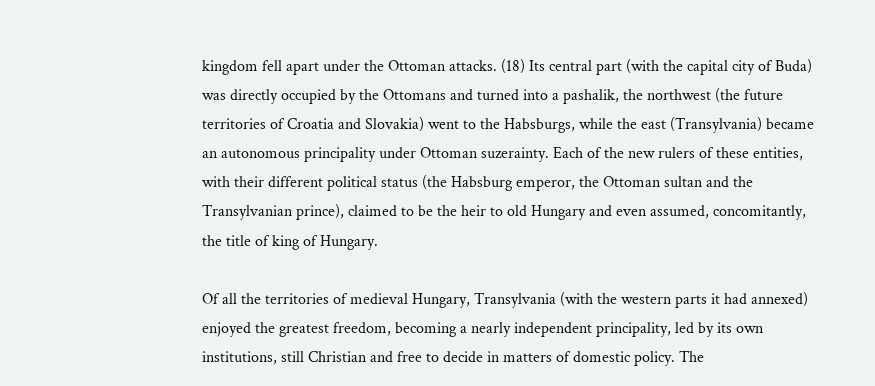kingdom fell apart under the Ottoman attacks. (18) Its central part (with the capital city of Buda) was directly occupied by the Ottomans and turned into a pashalik, the northwest (the future territories of Croatia and Slovakia) went to the Habsburgs, while the east (Transylvania) became an autonomous principality under Ottoman suzerainty. Each of the new rulers of these entities, with their different political status (the Habsburg emperor, the Ottoman sultan and the Transylvanian prince), claimed to be the heir to old Hungary and even assumed, concomitantly, the title of king of Hungary.

Of all the territories of medieval Hungary, Transylvania (with the western parts it had annexed) enjoyed the greatest freedom, becoming a nearly independent principality, led by its own institutions, still Christian and free to decide in matters of domestic policy. The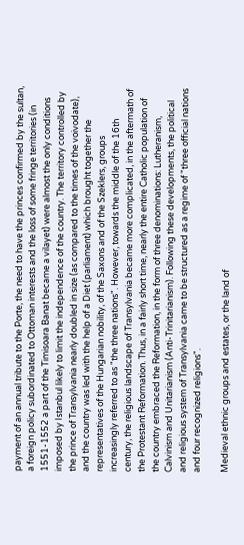payment of an annual tribute to the Porte, the need to have the princes confirmed by the sultan, a foreign policy subordinated to Ottoman interests and the loss of some fringe territories (in 1551-1552 a part of the Timisoara Banat became a vilayet) were almost the only conditions imposed by Istanbul likely to limit the independence of the country. The territory controlled by the prince of Transylvania nearly doubled in size (as compared to the times of the voivodate), and the country was led with the help of a Diet (parliament) which brought together the representatives of the Hungarian nobility, of the Saxons and of the Szeklers, groups increasingly referred to as "the three nations". However, towards the middle of the 16th century, the religious landscape of Transylvania became more complicated, in the aftermath of the Protestant Reformation. Thus, in a fairly short time, nearly the entire Catholic population of the country embraced the Reformation, in the form of three denominations: Lutheranism, Calvinism and Unitarianism (Anti-Trinitarianism). Following these developments, the political and religious system of Transylvania came to be structured as a regime of "three official nations and four recognized religions".

Medieval ethnic groups and estates, or the land of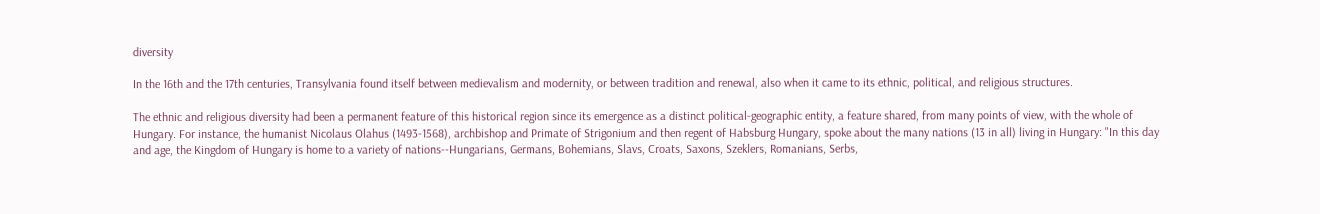diversity

In the 16th and the 17th centuries, Transylvania found itself between medievalism and modernity, or between tradition and renewal, also when it came to its ethnic, political, and religious structures.

The ethnic and religious diversity had been a permanent feature of this historical region since its emergence as a distinct political-geographic entity, a feature shared, from many points of view, with the whole of Hungary. For instance, the humanist Nicolaus Olahus (1493-1568), archbishop and Primate of Strigonium and then regent of Habsburg Hungary, spoke about the many nations (13 in all) living in Hungary: "In this day and age, the Kingdom of Hungary is home to a variety of nations--Hungarians, Germans, Bohemians, Slavs, Croats, Saxons, Szeklers, Romanians, Serbs,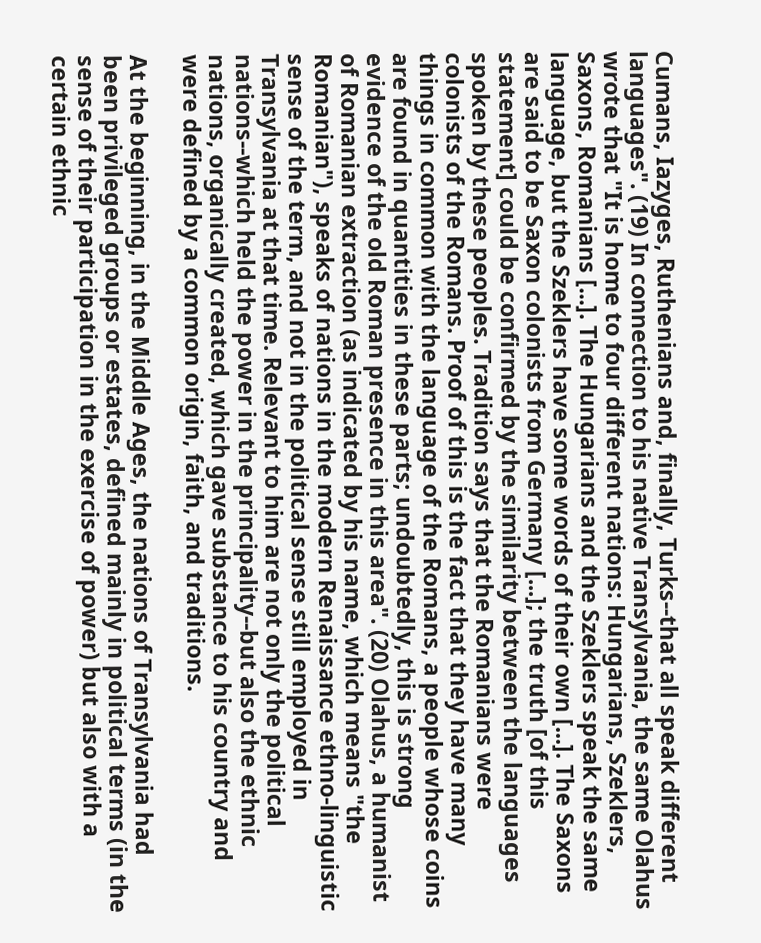Cumans, Iazyges, Ruthenians and, finally, Turks--that all speak different languages". (19) In connection to his native Transylvania, the same Olahus wrote that "It is home to four different nations: Hungarians, Szeklers, Saxons, Romanians [...]. The Hungarians and the Szeklers speak the same language, but the Szeklers have some words of their own [...]. The Saxons are said to be Saxon colonists from Germany [...]; the truth [of this statement] could be confirmed by the similarity between the languages spoken by these peoples. Tradition says that the Romanians were colonists of the Romans. Proof of this is the fact that they have many things in common with the language of the Romans, a people whose coins are found in quantities in these parts; undoubtedly, this is strong evidence of the old Roman presence in this area". (20) Olahus, a humanist of Romanian extraction (as indicated by his name, which means "the Romanian"), speaks of nations in the modern Renaissance ethno-linguistic sense of the term, and not in the political sense still employed in Transylvania at that time. Relevant to him are not only the political nations--which held the power in the principality--but also the ethnic nations, organically created, which gave substance to his country and were defined by a common origin, faith, and traditions.

At the beginning, in the Middle Ages, the nations of Transylvania had been privileged groups or estates, defined mainly in political terms (in the sense of their participation in the exercise of power) but also with a certain ethnic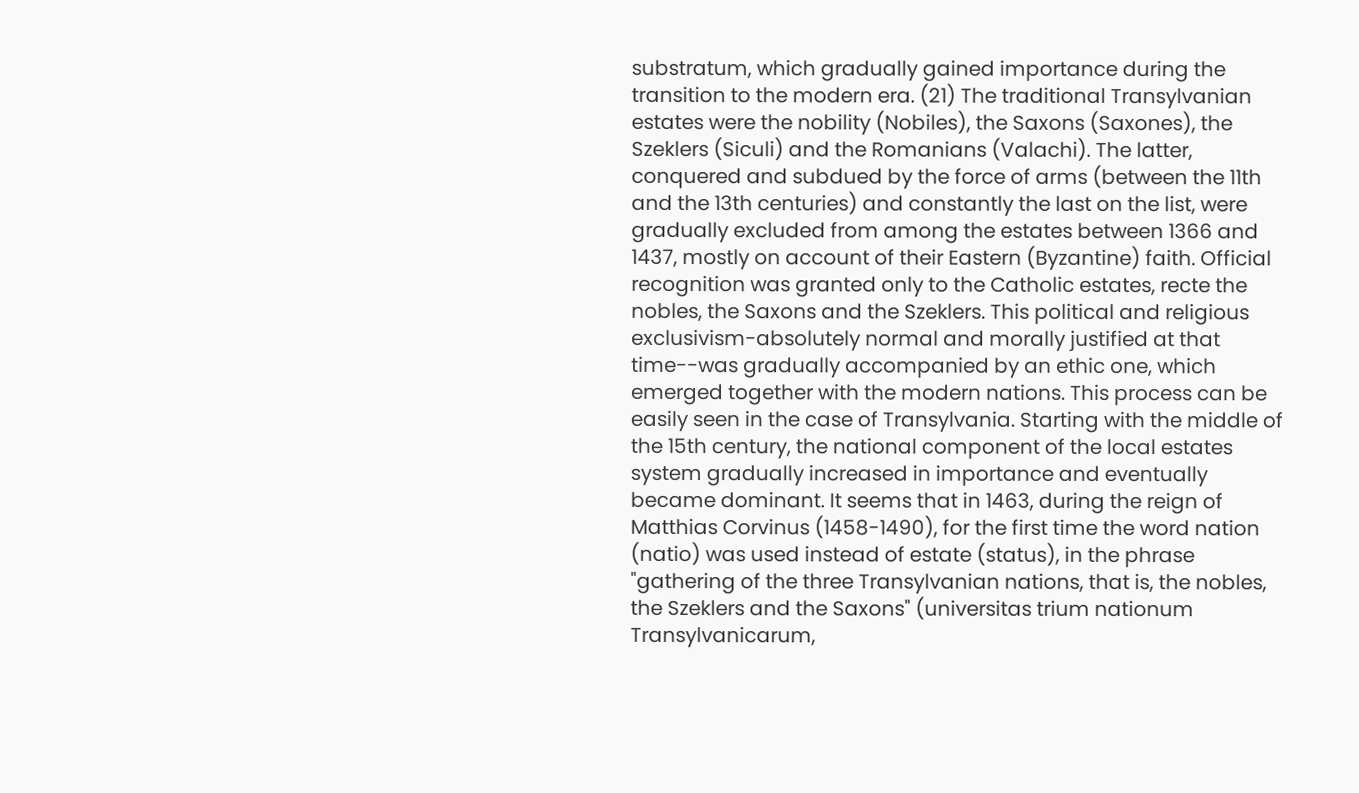substratum, which gradually gained importance during the transition to the modern era. (21) The traditional Transylvanian estates were the nobility (Nobiles), the Saxons (Saxones), the Szeklers (Siculi) and the Romanians (Valachi). The latter, conquered and subdued by the force of arms (between the 11th and the 13th centuries) and constantly the last on the list, were gradually excluded from among the estates between 1366 and 1437, mostly on account of their Eastern (Byzantine) faith. Official recognition was granted only to the Catholic estates, recte the nobles, the Saxons and the Szeklers. This political and religious exclusivism-absolutely normal and morally justified at that time--was gradually accompanied by an ethic one, which emerged together with the modern nations. This process can be easily seen in the case of Transylvania. Starting with the middle of the 15th century, the national component of the local estates system gradually increased in importance and eventually became dominant. It seems that in 1463, during the reign of Matthias Corvinus (1458-1490), for the first time the word nation (natio) was used instead of estate (status), in the phrase "gathering of the three Transylvanian nations, that is, the nobles, the Szeklers and the Saxons" (universitas trium nationum Transylvanicarum,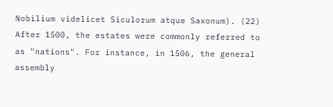Nobilium videlicet Siculorum atque Saxonum). (22) After 1500, the estates were commonly referred to as "nations". For instance, in 1506, the general assembly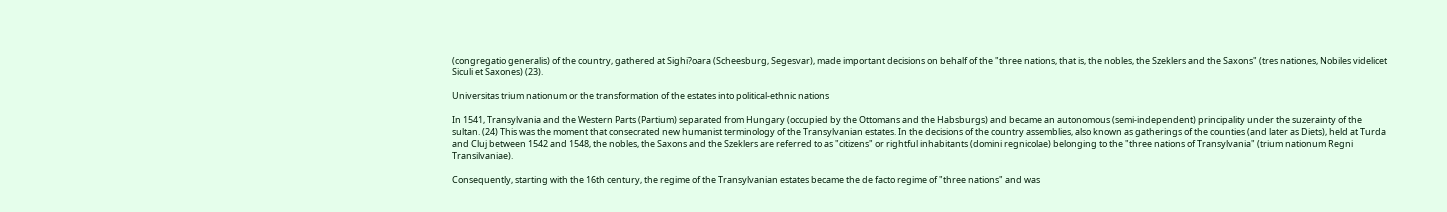(congregatio generalis) of the country, gathered at Sighi?oara (Scheesburg, Segesvar), made important decisions on behalf of the "three nations, that is, the nobles, the Szeklers and the Saxons" (tres nationes, Nobiles videlicet Siculi et Saxones) (23).

Universitas trium nationum or the transformation of the estates into political-ethnic nations

In 1541, Transylvania and the Western Parts (Partium) separated from Hungary (occupied by the Ottomans and the Habsburgs) and became an autonomous (semi-independent) principality under the suzerainty of the sultan. (24) This was the moment that consecrated new humanist terminology of the Transylvanian estates. In the decisions of the country assemblies, also known as gatherings of the counties (and later as Diets), held at Turda and Cluj between 1542 and 1548, the nobles, the Saxons and the Szeklers are referred to as "citizens" or rightful inhabitants (domini regnicolae) belonging to the "three nations of Transylvania" (trium nationum Regni Transilvaniae).

Consequently, starting with the 16th century, the regime of the Transylvanian estates became the de facto regime of "three nations" and was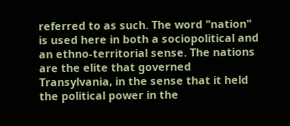referred to as such. The word "nation" is used here in both a sociopolitical and an ethno-territorial sense. The nations are the elite that governed Transylvania, in the sense that it held the political power in the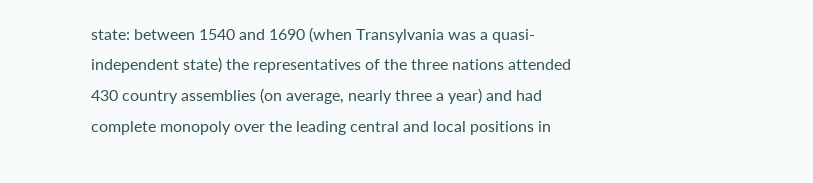state: between 1540 and 1690 (when Transylvania was a quasi-independent state) the representatives of the three nations attended 430 country assemblies (on average, nearly three a year) and had complete monopoly over the leading central and local positions in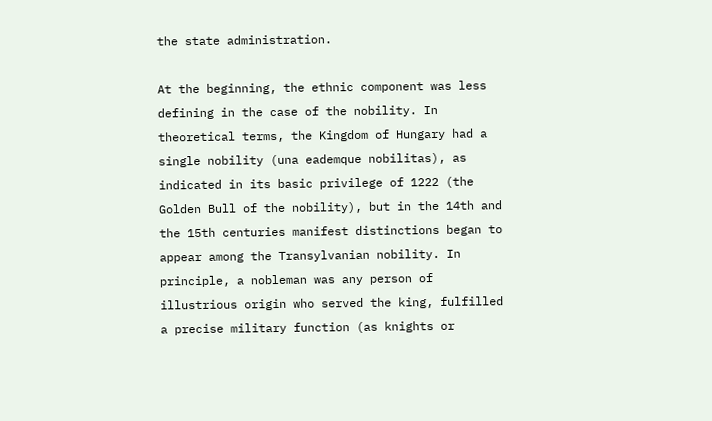the state administration.

At the beginning, the ethnic component was less defining in the case of the nobility. In theoretical terms, the Kingdom of Hungary had a single nobility (una eademque nobilitas), as indicated in its basic privilege of 1222 (the Golden Bull of the nobility), but in the 14th and the 15th centuries manifest distinctions began to appear among the Transylvanian nobility. In principle, a nobleman was any person of illustrious origin who served the king, fulfilled a precise military function (as knights or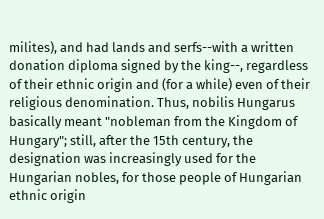milites), and had lands and serfs--with a written donation diploma signed by the king--, regardless of their ethnic origin and (for a while) even of their religious denomination. Thus, nobilis Hungarus basically meant "nobleman from the Kingdom of Hungary"; still, after the 15th century, the designation was increasingly used for the Hungarian nobles, for those people of Hungarian ethnic origin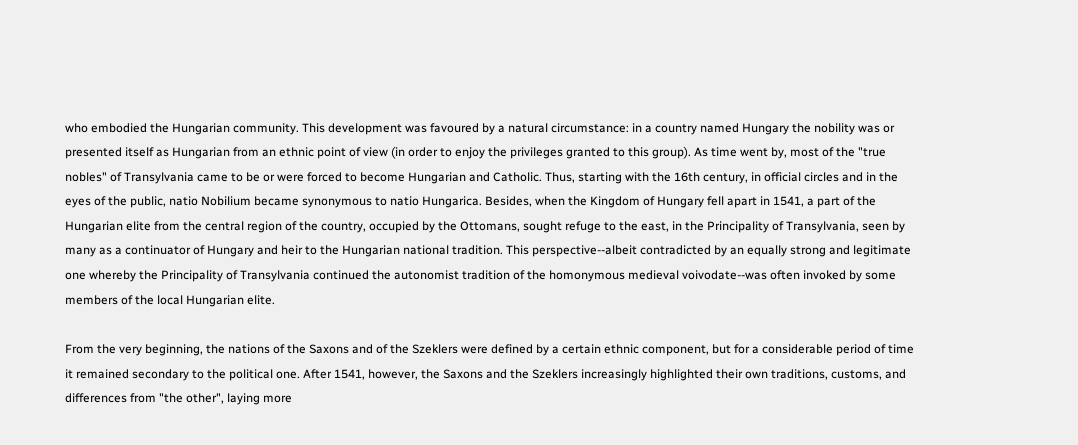who embodied the Hungarian community. This development was favoured by a natural circumstance: in a country named Hungary the nobility was or presented itself as Hungarian from an ethnic point of view (in order to enjoy the privileges granted to this group). As time went by, most of the "true nobles" of Transylvania came to be or were forced to become Hungarian and Catholic. Thus, starting with the 16th century, in official circles and in the eyes of the public, natio Nobilium became synonymous to natio Hungarica. Besides, when the Kingdom of Hungary fell apart in 1541, a part of the Hungarian elite from the central region of the country, occupied by the Ottomans, sought refuge to the east, in the Principality of Transylvania, seen by many as a continuator of Hungary and heir to the Hungarian national tradition. This perspective--albeit contradicted by an equally strong and legitimate one whereby the Principality of Transylvania continued the autonomist tradition of the homonymous medieval voivodate--was often invoked by some members of the local Hungarian elite.

From the very beginning, the nations of the Saxons and of the Szeklers were defined by a certain ethnic component, but for a considerable period of time it remained secondary to the political one. After 1541, however, the Saxons and the Szeklers increasingly highlighted their own traditions, customs, and differences from "the other", laying more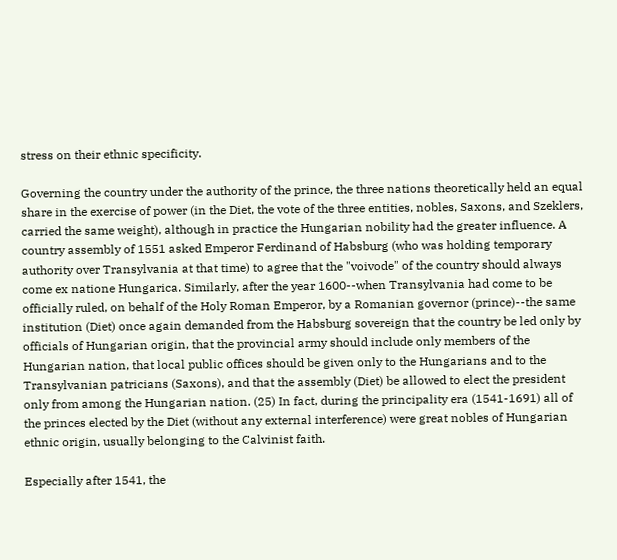stress on their ethnic specificity.

Governing the country under the authority of the prince, the three nations theoretically held an equal share in the exercise of power (in the Diet, the vote of the three entities, nobles, Saxons, and Szeklers, carried the same weight), although in practice the Hungarian nobility had the greater influence. A country assembly of 1551 asked Emperor Ferdinand of Habsburg (who was holding temporary authority over Transylvania at that time) to agree that the "voivode" of the country should always come ex natione Hungarica. Similarly, after the year 1600--when Transylvania had come to be officially ruled, on behalf of the Holy Roman Emperor, by a Romanian governor (prince)--the same institution (Diet) once again demanded from the Habsburg sovereign that the country be led only by officials of Hungarian origin, that the provincial army should include only members of the Hungarian nation, that local public offices should be given only to the Hungarians and to the Transylvanian patricians (Saxons), and that the assembly (Diet) be allowed to elect the president only from among the Hungarian nation. (25) In fact, during the principality era (1541-1691) all of the princes elected by the Diet (without any external interference) were great nobles of Hungarian ethnic origin, usually belonging to the Calvinist faith.

Especially after 1541, the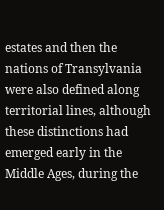estates and then the nations of Transylvania were also defined along territorial lines, although these distinctions had emerged early in the Middle Ages, during the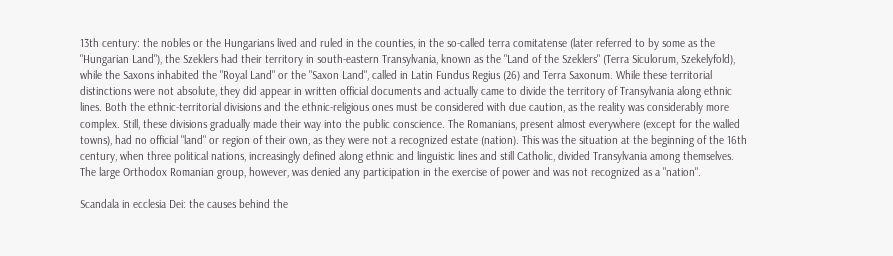13th century: the nobles or the Hungarians lived and ruled in the counties, in the so-called terra comitatense (later referred to by some as the "Hungarian Land"), the Szeklers had their territory in south-eastern Transylvania, known as the "Land of the Szeklers" (Terra Siculorum, Szekelyfold), while the Saxons inhabited the "Royal Land" or the "Saxon Land", called in Latin Fundus Regius (26) and Terra Saxonum. While these territorial distinctions were not absolute, they did appear in written official documents and actually came to divide the territory of Transylvania along ethnic lines. Both the ethnic-territorial divisions and the ethnic-religious ones must be considered with due caution, as the reality was considerably more complex. Still, these divisions gradually made their way into the public conscience. The Romanians, present almost everywhere (except for the walled towns), had no official "land" or region of their own, as they were not a recognized estate (nation). This was the situation at the beginning of the 16th century, when three political nations, increasingly defined along ethnic and linguistic lines and still Catholic, divided Transylvania among themselves. The large Orthodox Romanian group, however, was denied any participation in the exercise of power and was not recognized as a "nation".

Scandala in ecclesia Dei: the causes behind the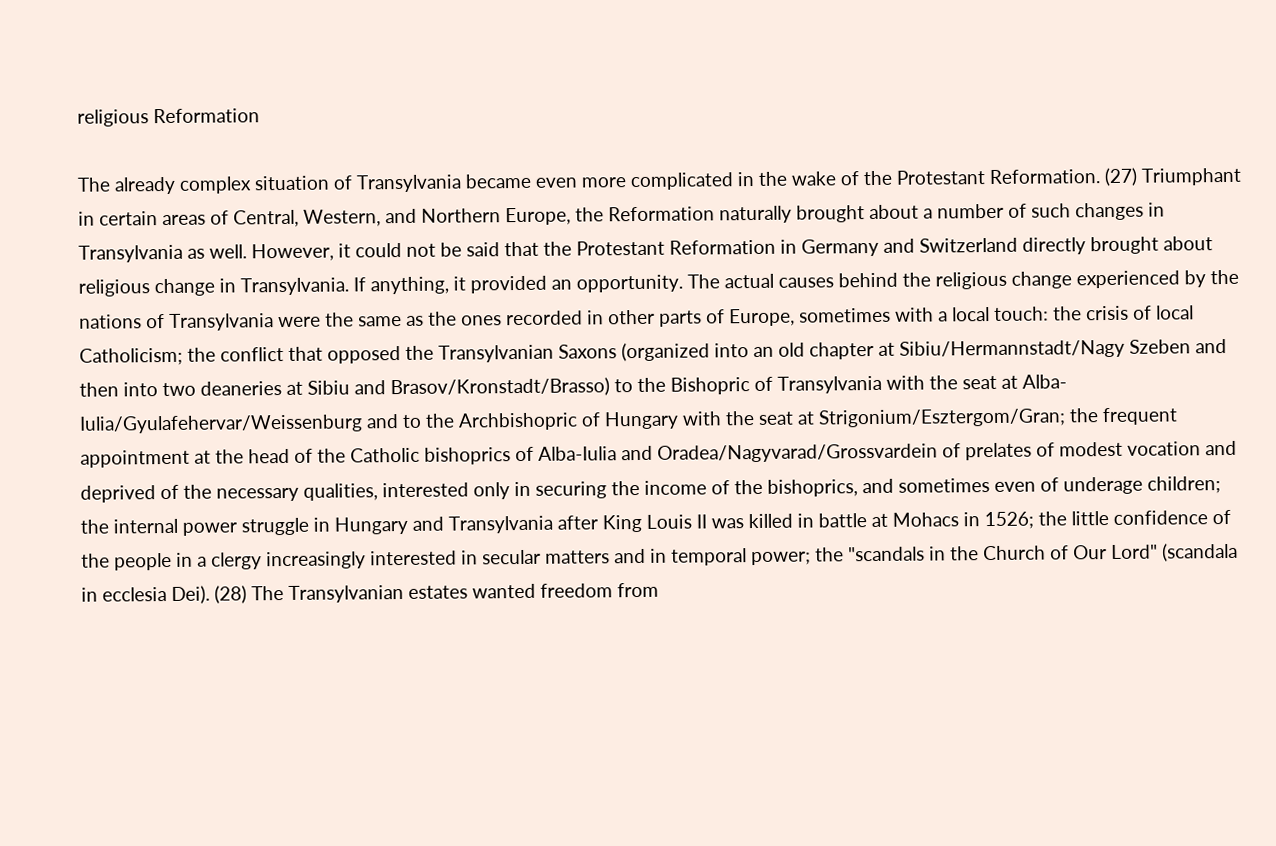religious Reformation

The already complex situation of Transylvania became even more complicated in the wake of the Protestant Reformation. (27) Triumphant in certain areas of Central, Western, and Northern Europe, the Reformation naturally brought about a number of such changes in Transylvania as well. However, it could not be said that the Protestant Reformation in Germany and Switzerland directly brought about religious change in Transylvania. If anything, it provided an opportunity. The actual causes behind the religious change experienced by the nations of Transylvania were the same as the ones recorded in other parts of Europe, sometimes with a local touch: the crisis of local Catholicism; the conflict that opposed the Transylvanian Saxons (organized into an old chapter at Sibiu/Hermannstadt/Nagy Szeben and then into two deaneries at Sibiu and Brasov/Kronstadt/Brasso) to the Bishopric of Transylvania with the seat at Alba-Iulia/Gyulafehervar/Weissenburg and to the Archbishopric of Hungary with the seat at Strigonium/Esztergom/Gran; the frequent appointment at the head of the Catholic bishoprics of Alba-Iulia and Oradea/Nagyvarad/Grossvardein of prelates of modest vocation and deprived of the necessary qualities, interested only in securing the income of the bishoprics, and sometimes even of underage children; the internal power struggle in Hungary and Transylvania after King Louis II was killed in battle at Mohacs in 1526; the little confidence of the people in a clergy increasingly interested in secular matters and in temporal power; the "scandals in the Church of Our Lord" (scandala in ecclesia Dei). (28) The Transylvanian estates wanted freedom from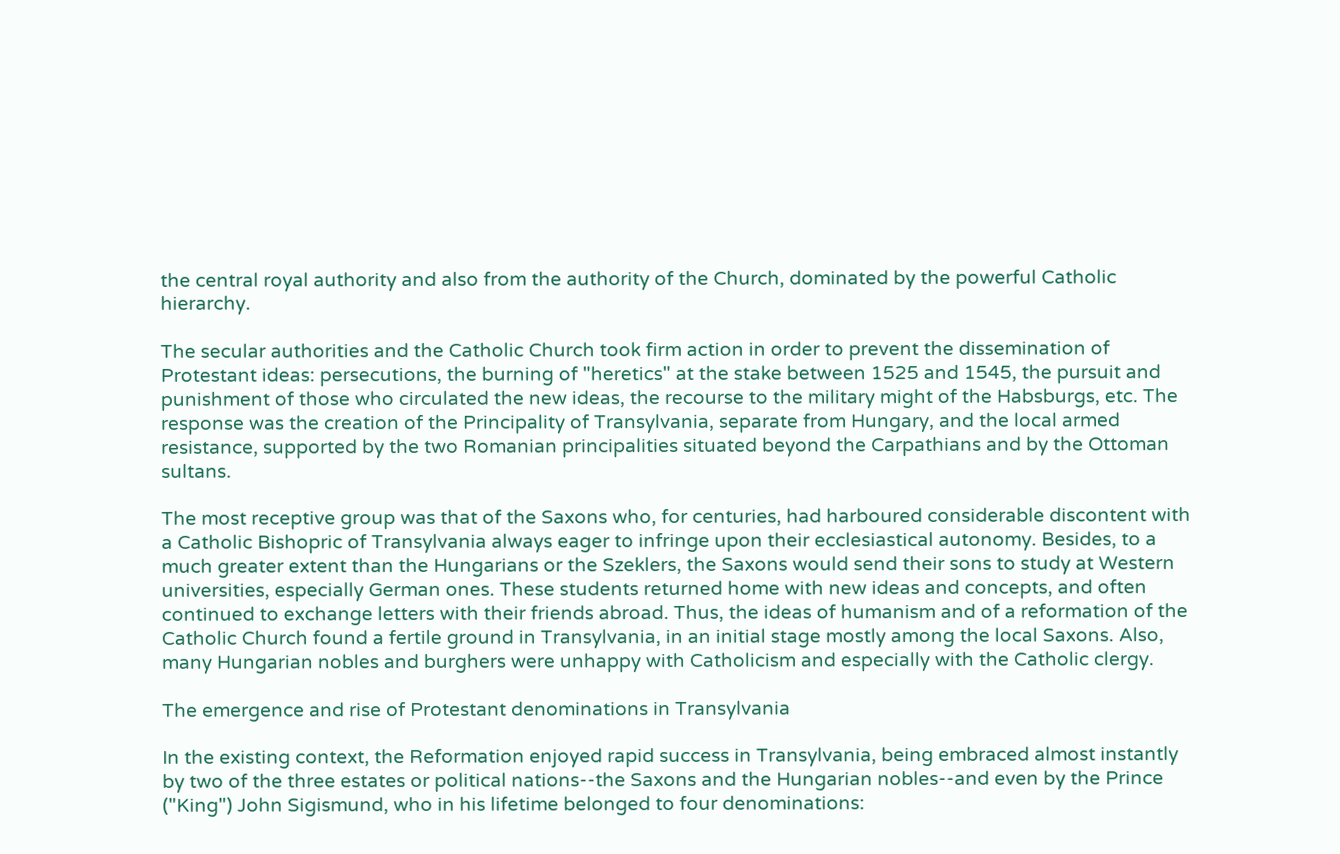the central royal authority and also from the authority of the Church, dominated by the powerful Catholic hierarchy.

The secular authorities and the Catholic Church took firm action in order to prevent the dissemination of Protestant ideas: persecutions, the burning of "heretics" at the stake between 1525 and 1545, the pursuit and punishment of those who circulated the new ideas, the recourse to the military might of the Habsburgs, etc. The response was the creation of the Principality of Transylvania, separate from Hungary, and the local armed resistance, supported by the two Romanian principalities situated beyond the Carpathians and by the Ottoman sultans.

The most receptive group was that of the Saxons who, for centuries, had harboured considerable discontent with a Catholic Bishopric of Transylvania always eager to infringe upon their ecclesiastical autonomy. Besides, to a much greater extent than the Hungarians or the Szeklers, the Saxons would send their sons to study at Western universities, especially German ones. These students returned home with new ideas and concepts, and often continued to exchange letters with their friends abroad. Thus, the ideas of humanism and of a reformation of the Catholic Church found a fertile ground in Transylvania, in an initial stage mostly among the local Saxons. Also, many Hungarian nobles and burghers were unhappy with Catholicism and especially with the Catholic clergy.

The emergence and rise of Protestant denominations in Transylvania

In the existing context, the Reformation enjoyed rapid success in Transylvania, being embraced almost instantly by two of the three estates or political nations--the Saxons and the Hungarian nobles--and even by the Prince ("King") John Sigismund, who in his lifetime belonged to four denominations: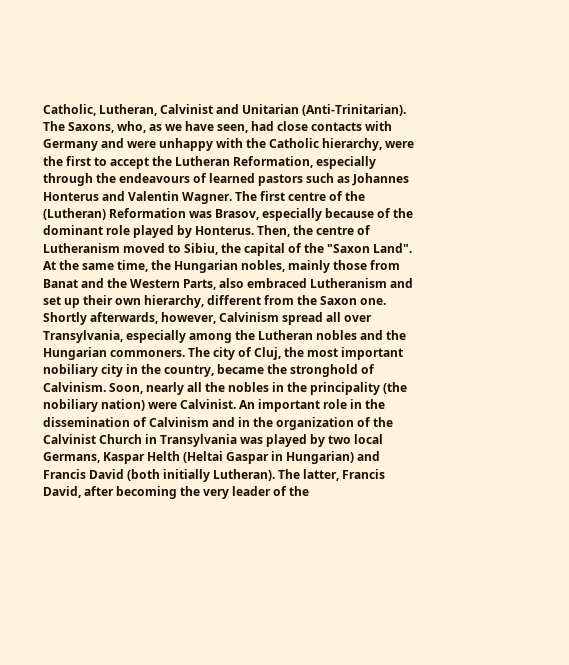Catholic, Lutheran, Calvinist and Unitarian (Anti-Trinitarian). The Saxons, who, as we have seen, had close contacts with Germany and were unhappy with the Catholic hierarchy, were the first to accept the Lutheran Reformation, especially through the endeavours of learned pastors such as Johannes Honterus and Valentin Wagner. The first centre of the (Lutheran) Reformation was Brasov, especially because of the dominant role played by Honterus. Then, the centre of Lutheranism moved to Sibiu, the capital of the "Saxon Land". At the same time, the Hungarian nobles, mainly those from Banat and the Western Parts, also embraced Lutheranism and set up their own hierarchy, different from the Saxon one. Shortly afterwards, however, Calvinism spread all over Transylvania, especially among the Lutheran nobles and the Hungarian commoners. The city of Cluj, the most important nobiliary city in the country, became the stronghold of Calvinism. Soon, nearly all the nobles in the principality (the nobiliary nation) were Calvinist. An important role in the dissemination of Calvinism and in the organization of the Calvinist Church in Transylvania was played by two local Germans, Kaspar Helth (Heltai Gaspar in Hungarian) and Francis David (both initially Lutheran). The latter, Francis David, after becoming the very leader of the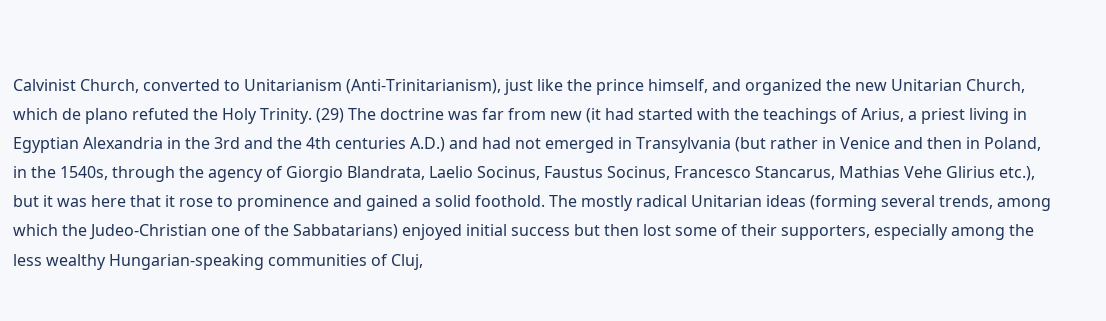Calvinist Church, converted to Unitarianism (Anti-Trinitarianism), just like the prince himself, and organized the new Unitarian Church, which de plano refuted the Holy Trinity. (29) The doctrine was far from new (it had started with the teachings of Arius, a priest living in Egyptian Alexandria in the 3rd and the 4th centuries A.D.) and had not emerged in Transylvania (but rather in Venice and then in Poland, in the 1540s, through the agency of Giorgio Blandrata, Laelio Socinus, Faustus Socinus, Francesco Stancarus, Mathias Vehe Glirius etc.), but it was here that it rose to prominence and gained a solid foothold. The mostly radical Unitarian ideas (forming several trends, among which the Judeo-Christian one of the Sabbatarians) enjoyed initial success but then lost some of their supporters, especially among the less wealthy Hungarian-speaking communities of Cluj,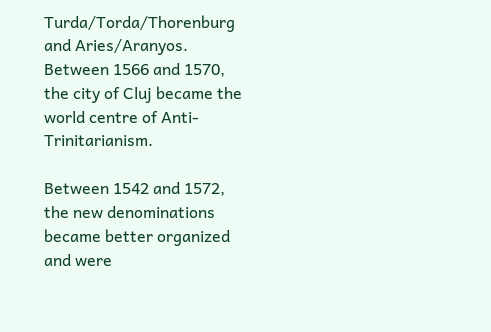Turda/Torda/Thorenburg and Aries/Aranyos. Between 1566 and 1570, the city of Cluj became the world centre of Anti-Trinitarianism.

Between 1542 and 1572, the new denominations became better organized and were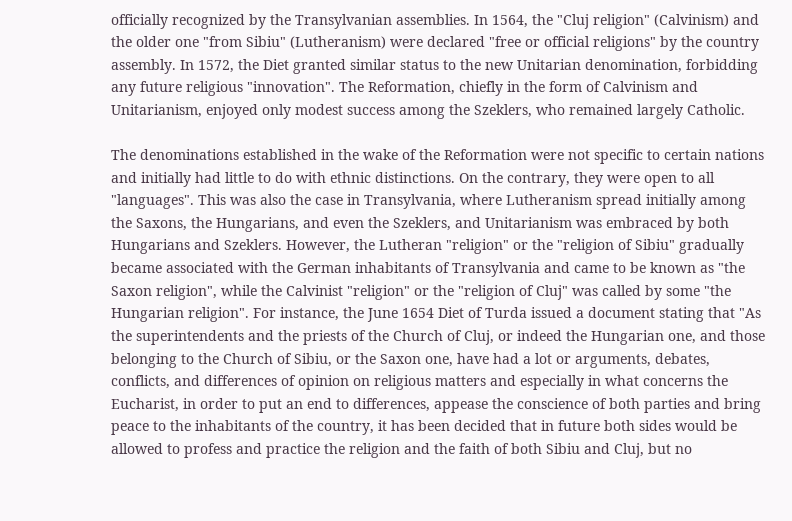officially recognized by the Transylvanian assemblies. In 1564, the "Cluj religion" (Calvinism) and the older one "from Sibiu" (Lutheranism) were declared "free or official religions" by the country assembly. In 1572, the Diet granted similar status to the new Unitarian denomination, forbidding any future religious "innovation". The Reformation, chiefly in the form of Calvinism and Unitarianism, enjoyed only modest success among the Szeklers, who remained largely Catholic.

The denominations established in the wake of the Reformation were not specific to certain nations and initially had little to do with ethnic distinctions. On the contrary, they were open to all "languages". This was also the case in Transylvania, where Lutheranism spread initially among the Saxons, the Hungarians, and even the Szeklers, and Unitarianism was embraced by both Hungarians and Szeklers. However, the Lutheran "religion" or the "religion of Sibiu" gradually became associated with the German inhabitants of Transylvania and came to be known as "the Saxon religion", while the Calvinist "religion" or the "religion of Cluj" was called by some "the Hungarian religion". For instance, the June 1654 Diet of Turda issued a document stating that "As the superintendents and the priests of the Church of Cluj, or indeed the Hungarian one, and those belonging to the Church of Sibiu, or the Saxon one, have had a lot or arguments, debates, conflicts, and differences of opinion on religious matters and especially in what concerns the Eucharist, in order to put an end to differences, appease the conscience of both parties and bring peace to the inhabitants of the country, it has been decided that in future both sides would be allowed to profess and practice the religion and the faith of both Sibiu and Cluj, but no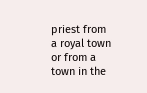priest from a royal town or from a town in the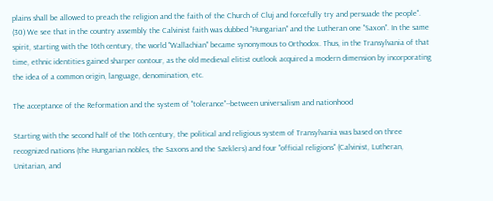plains shall be allowed to preach the religion and the faith of the Church of Cluj and forcefully try and persuade the people". (30) We see that in the country assembly the Calvinist faith was dubbed "Hungarian" and the Lutheran one "Saxon". In the same spirit, starting with the 16th century, the world "Wallachian" became synonymous to Orthodox. Thus, in the Transylvania of that time, ethnic identities gained sharper contour, as the old medieval elitist outlook acquired a modern dimension by incorporating the idea of a common origin, language, denomination, etc.

The acceptance of the Reformation and the system of "tolerance"--between universalism and nationhood

Starting with the second half of the 16th century, the political and religious system of Transylvania was based on three recognized nations (the Hungarian nobles, the Saxons and the Szeklers) and four "official religions" (Calvinist, Lutheran, Unitarian, and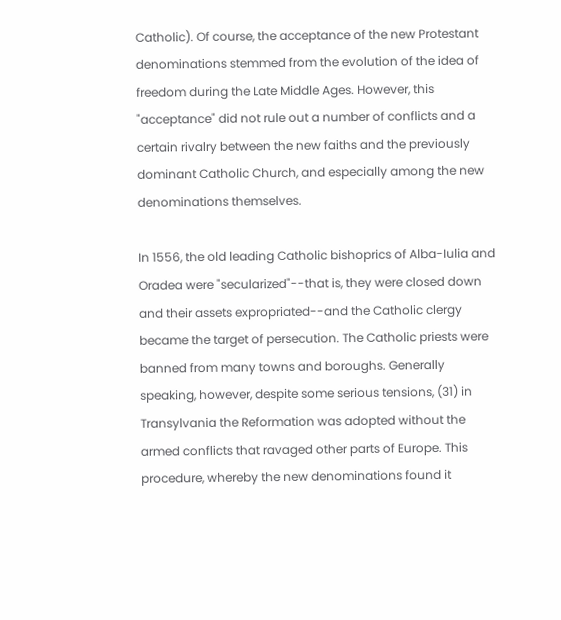Catholic). Of course, the acceptance of the new Protestant denominations stemmed from the evolution of the idea of freedom during the Late Middle Ages. However, this "acceptance" did not rule out a number of conflicts and a certain rivalry between the new faiths and the previously dominant Catholic Church, and especially among the new denominations themselves.

In 1556, the old leading Catholic bishoprics of Alba-Iulia and Oradea were "secularized"--that is, they were closed down and their assets expropriated--and the Catholic clergy became the target of persecution. The Catholic priests were banned from many towns and boroughs. Generally speaking, however, despite some serious tensions, (31) in Transylvania the Reformation was adopted without the armed conflicts that ravaged other parts of Europe. This procedure, whereby the new denominations found it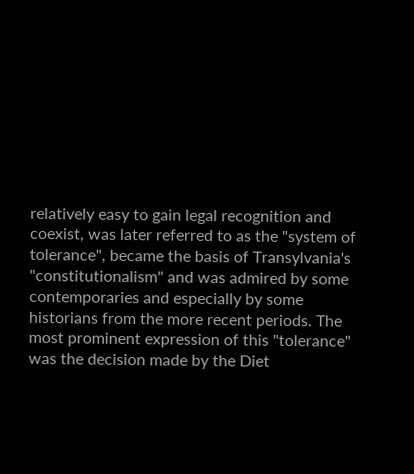relatively easy to gain legal recognition and coexist, was later referred to as the "system of tolerance", became the basis of Transylvania's "constitutionalism" and was admired by some contemporaries and especially by some historians from the more recent periods. The most prominent expression of this "tolerance" was the decision made by the Diet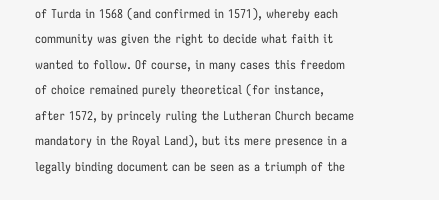of Turda in 1568 (and confirmed in 1571), whereby each community was given the right to decide what faith it wanted to follow. Of course, in many cases this freedom of choice remained purely theoretical (for instance, after 1572, by princely ruling the Lutheran Church became mandatory in the Royal Land), but its mere presence in a legally binding document can be seen as a triumph of the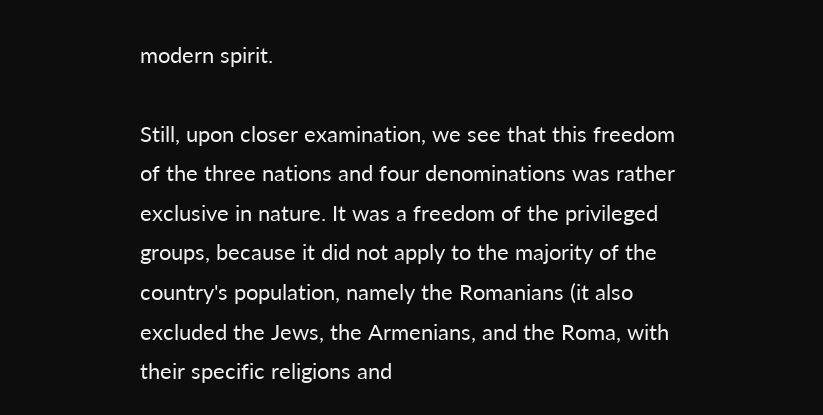modern spirit.

Still, upon closer examination, we see that this freedom of the three nations and four denominations was rather exclusive in nature. It was a freedom of the privileged groups, because it did not apply to the majority of the country's population, namely the Romanians (it also excluded the Jews, the Armenians, and the Roma, with their specific religions and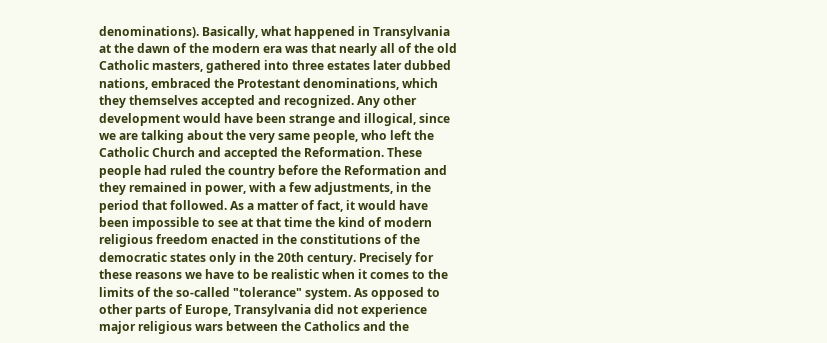denominations). Basically, what happened in Transylvania at the dawn of the modern era was that nearly all of the old Catholic masters, gathered into three estates later dubbed nations, embraced the Protestant denominations, which they themselves accepted and recognized. Any other development would have been strange and illogical, since we are talking about the very same people, who left the Catholic Church and accepted the Reformation. These people had ruled the country before the Reformation and they remained in power, with a few adjustments, in the period that followed. As a matter of fact, it would have been impossible to see at that time the kind of modern religious freedom enacted in the constitutions of the democratic states only in the 20th century. Precisely for these reasons we have to be realistic when it comes to the limits of the so-called "tolerance" system. As opposed to other parts of Europe, Transylvania did not experience major religious wars between the Catholics and the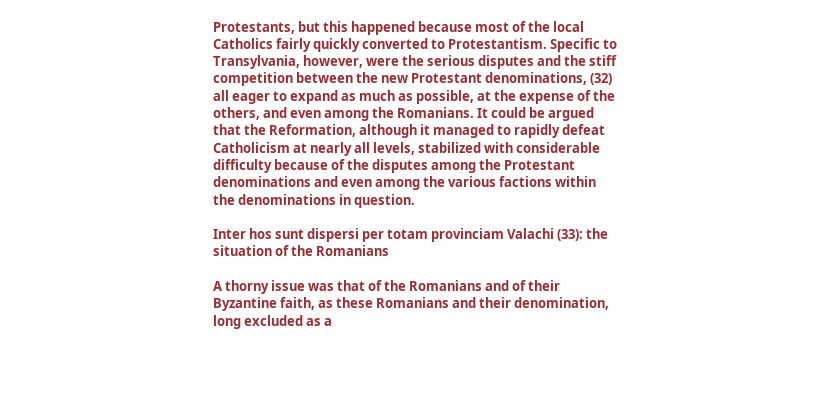Protestants, but this happened because most of the local Catholics fairly quickly converted to Protestantism. Specific to Transylvania, however, were the serious disputes and the stiff competition between the new Protestant denominations, (32) all eager to expand as much as possible, at the expense of the others, and even among the Romanians. It could be argued that the Reformation, although it managed to rapidly defeat Catholicism at nearly all levels, stabilized with considerable difficulty because of the disputes among the Protestant denominations and even among the various factions within the denominations in question.

Inter hos sunt dispersi per totam provinciam Valachi (33): the situation of the Romanians

A thorny issue was that of the Romanians and of their Byzantine faith, as these Romanians and their denomination, long excluded as a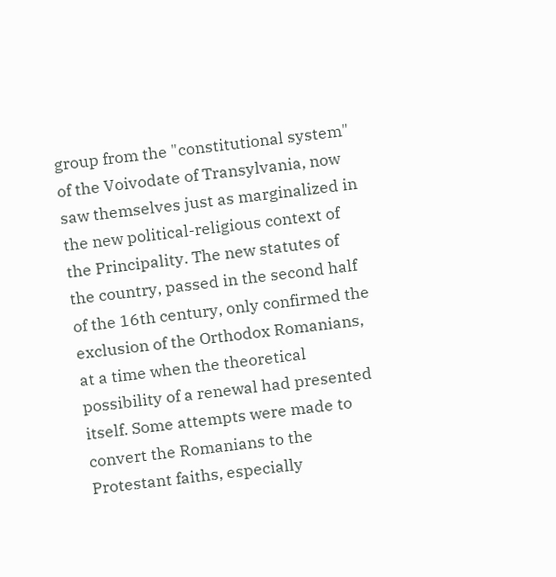group from the "constitutional system" of the Voivodate of Transylvania, now saw themselves just as marginalized in the new political-religious context of the Principality. The new statutes of the country, passed in the second half of the 16th century, only confirmed the exclusion of the Orthodox Romanians, at a time when the theoretical possibility of a renewal had presented itself. Some attempts were made to convert the Romanians to the Protestant faiths, especially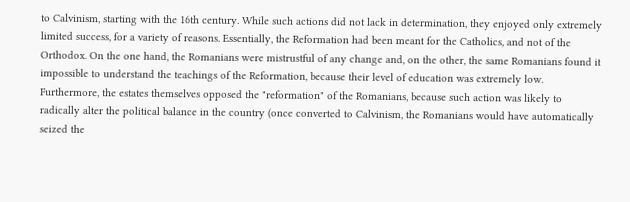to Calvinism, starting with the 16th century. While such actions did not lack in determination, they enjoyed only extremely limited success, for a variety of reasons. Essentially, the Reformation had been meant for the Catholics, and not of the Orthodox. On the one hand, the Romanians were mistrustful of any change and, on the other, the same Romanians found it impossible to understand the teachings of the Reformation, because their level of education was extremely low. Furthermore, the estates themselves opposed the "reformation" of the Romanians, because such action was likely to radically alter the political balance in the country (once converted to Calvinism, the Romanians would have automatically seized the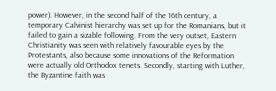power). However, in the second half of the 16th century, a temporary Calvinist hierarchy was set up for the Romanians, but it failed to gain a sizable following. From the very outset, Eastern Christianity was seen with relatively favourable eyes by the Protestants, also because some innovations of the Reformation were actually old Orthodox tenets. Secondly, starting with Luther, the Byzantine faith was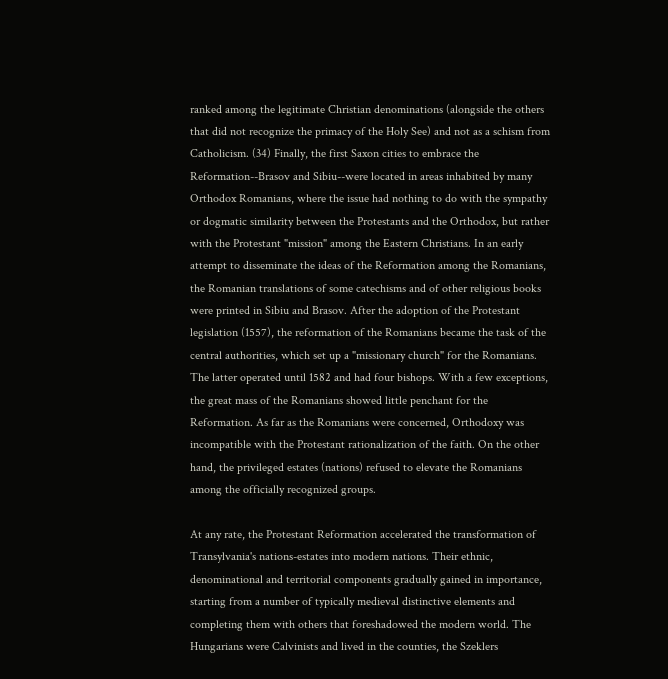ranked among the legitimate Christian denominations (alongside the others that did not recognize the primacy of the Holy See) and not as a schism from Catholicism. (34) Finally, the first Saxon cities to embrace the Reformation--Brasov and Sibiu--were located in areas inhabited by many Orthodox Romanians, where the issue had nothing to do with the sympathy or dogmatic similarity between the Protestants and the Orthodox, but rather with the Protestant "mission" among the Eastern Christians. In an early attempt to disseminate the ideas of the Reformation among the Romanians, the Romanian translations of some catechisms and of other religious books were printed in Sibiu and Brasov. After the adoption of the Protestant legislation (1557), the reformation of the Romanians became the task of the central authorities, which set up a "missionary church" for the Romanians. The latter operated until 1582 and had four bishops. With a few exceptions, the great mass of the Romanians showed little penchant for the Reformation. As far as the Romanians were concerned, Orthodoxy was incompatible with the Protestant rationalization of the faith. On the other hand, the privileged estates (nations) refused to elevate the Romanians among the officially recognized groups.

At any rate, the Protestant Reformation accelerated the transformation of Transylvania's nations-estates into modern nations. Their ethnic, denominational and territorial components gradually gained in importance, starting from a number of typically medieval distinctive elements and completing them with others that foreshadowed the modern world. The Hungarians were Calvinists and lived in the counties, the Szeklers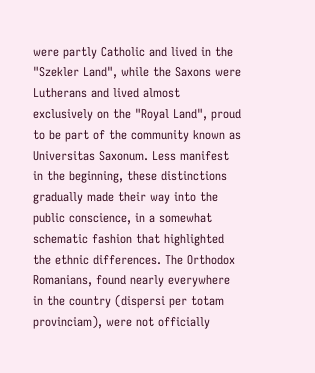were partly Catholic and lived in the "Szekler Land", while the Saxons were Lutherans and lived almost exclusively on the "Royal Land", proud to be part of the community known as Universitas Saxonum. Less manifest in the beginning, these distinctions gradually made their way into the public conscience, in a somewhat schematic fashion that highlighted the ethnic differences. The Orthodox Romanians, found nearly everywhere in the country (dispersi per totam provinciam), were not officially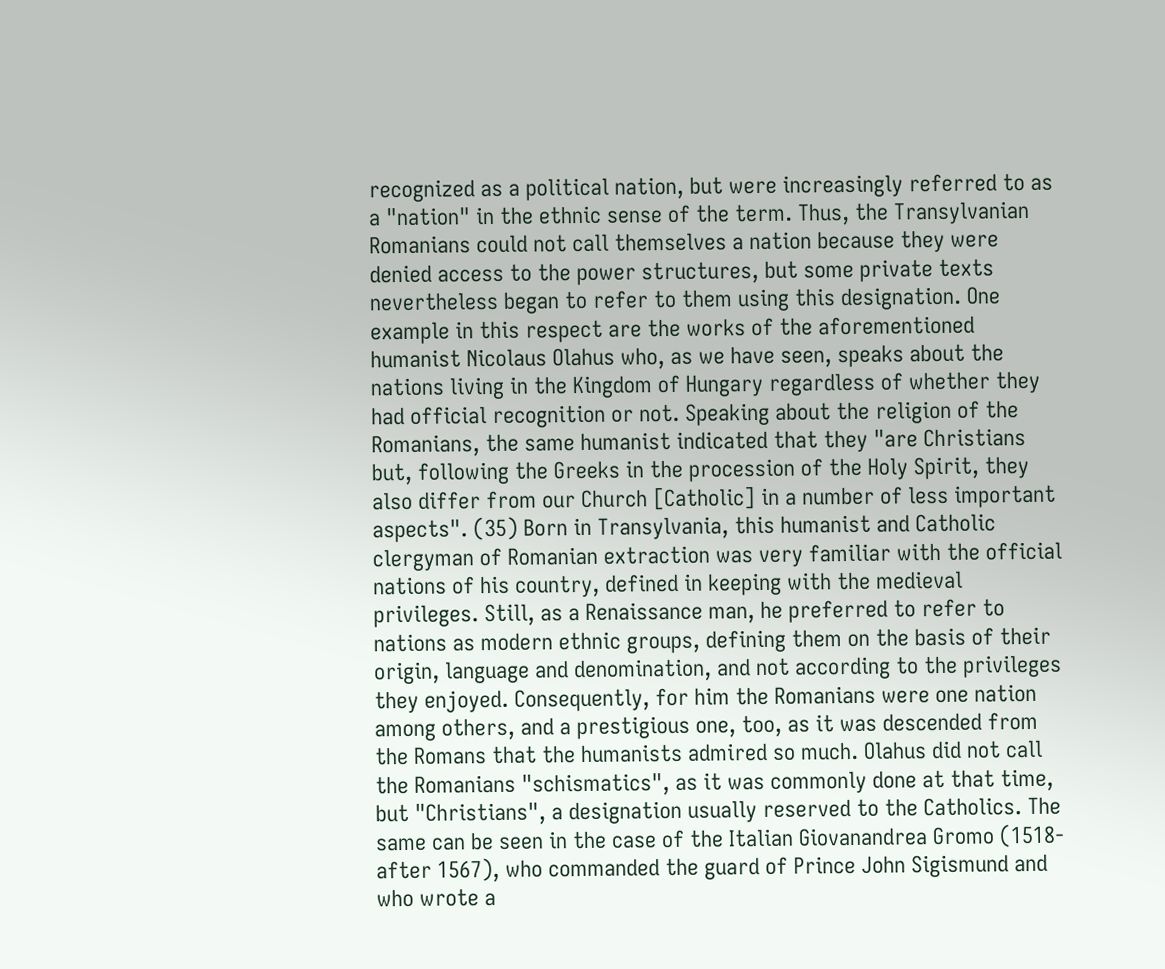recognized as a political nation, but were increasingly referred to as a "nation" in the ethnic sense of the term. Thus, the Transylvanian Romanians could not call themselves a nation because they were denied access to the power structures, but some private texts nevertheless began to refer to them using this designation. One example in this respect are the works of the aforementioned humanist Nicolaus Olahus who, as we have seen, speaks about the nations living in the Kingdom of Hungary regardless of whether they had official recognition or not. Speaking about the religion of the Romanians, the same humanist indicated that they "are Christians but, following the Greeks in the procession of the Holy Spirit, they also differ from our Church [Catholic] in a number of less important aspects". (35) Born in Transylvania, this humanist and Catholic clergyman of Romanian extraction was very familiar with the official nations of his country, defined in keeping with the medieval privileges. Still, as a Renaissance man, he preferred to refer to nations as modern ethnic groups, defining them on the basis of their origin, language and denomination, and not according to the privileges they enjoyed. Consequently, for him the Romanians were one nation among others, and a prestigious one, too, as it was descended from the Romans that the humanists admired so much. Olahus did not call the Romanians "schismatics", as it was commonly done at that time, but "Christians", a designation usually reserved to the Catholics. The same can be seen in the case of the Italian Giovanandrea Gromo (1518-after 1567), who commanded the guard of Prince John Sigismund and who wrote a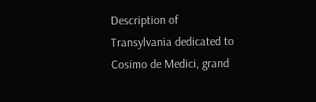Description of Transylvania dedicated to Cosimo de Medici, grand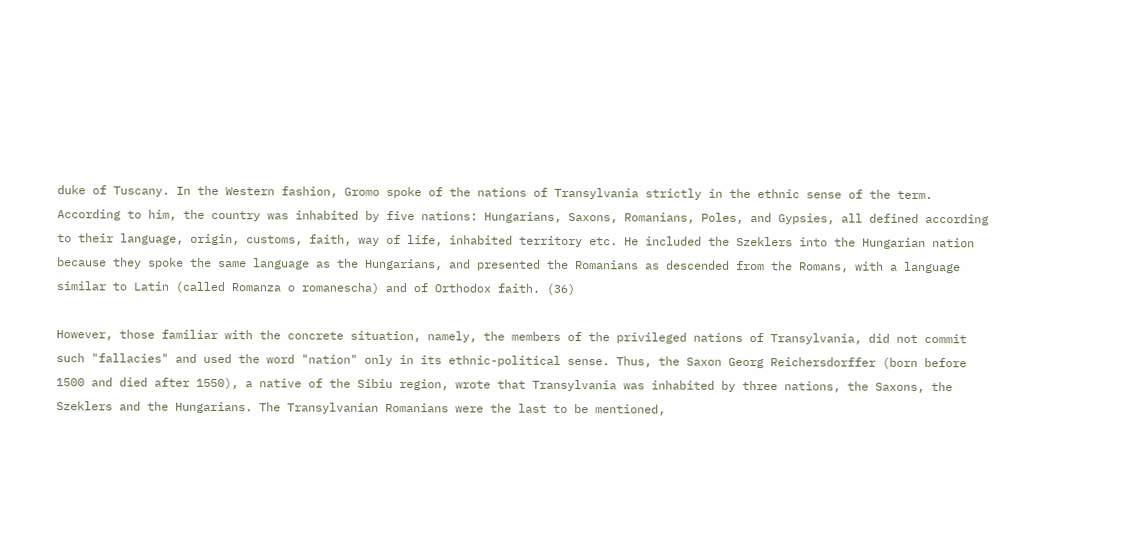duke of Tuscany. In the Western fashion, Gromo spoke of the nations of Transylvania strictly in the ethnic sense of the term. According to him, the country was inhabited by five nations: Hungarians, Saxons, Romanians, Poles, and Gypsies, all defined according to their language, origin, customs, faith, way of life, inhabited territory etc. He included the Szeklers into the Hungarian nation because they spoke the same language as the Hungarians, and presented the Romanians as descended from the Romans, with a language similar to Latin (called Romanza o romanescha) and of Orthodox faith. (36)

However, those familiar with the concrete situation, namely, the members of the privileged nations of Transylvania, did not commit such "fallacies" and used the word "nation" only in its ethnic-political sense. Thus, the Saxon Georg Reichersdorffer (born before 1500 and died after 1550), a native of the Sibiu region, wrote that Transylvania was inhabited by three nations, the Saxons, the Szeklers and the Hungarians. The Transylvanian Romanians were the last to be mentioned,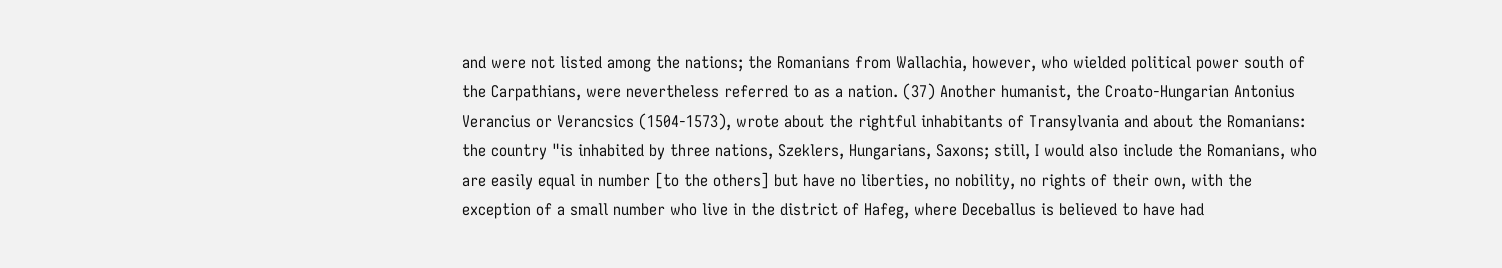and were not listed among the nations; the Romanians from Wallachia, however, who wielded political power south of the Carpathians, were nevertheless referred to as a nation. (37) Another humanist, the Croato-Hungarian Antonius Verancius or Verancsics (1504-1573), wrote about the rightful inhabitants of Transylvania and about the Romanians: the country "is inhabited by three nations, Szeklers, Hungarians, Saxons; still, I would also include the Romanians, who are easily equal in number [to the others] but have no liberties, no nobility, no rights of their own, with the exception of a small number who live in the district of Hafeg, where Deceballus is believed to have had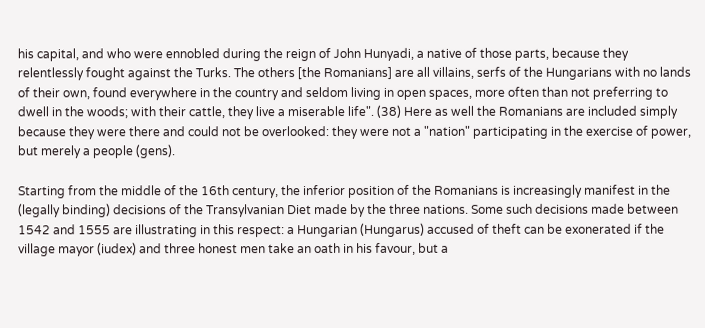his capital, and who were ennobled during the reign of John Hunyadi, a native of those parts, because they relentlessly fought against the Turks. The others [the Romanians] are all villains, serfs of the Hungarians with no lands of their own, found everywhere in the country and seldom living in open spaces, more often than not preferring to dwell in the woods; with their cattle, they live a miserable life". (38) Here as well the Romanians are included simply because they were there and could not be overlooked: they were not a "nation" participating in the exercise of power, but merely a people (gens).

Starting from the middle of the 16th century, the inferior position of the Romanians is increasingly manifest in the (legally binding) decisions of the Transylvanian Diet made by the three nations. Some such decisions made between 1542 and 1555 are illustrating in this respect: a Hungarian (Hungarus) accused of theft can be exonerated if the village mayor (iudex) and three honest men take an oath in his favour, but a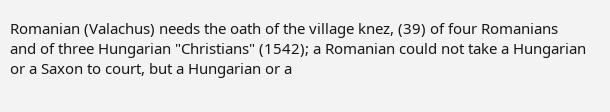Romanian (Valachus) needs the oath of the village knez, (39) of four Romanians and of three Hungarian "Christians" (1542); a Romanian could not take a Hungarian or a Saxon to court, but a Hungarian or a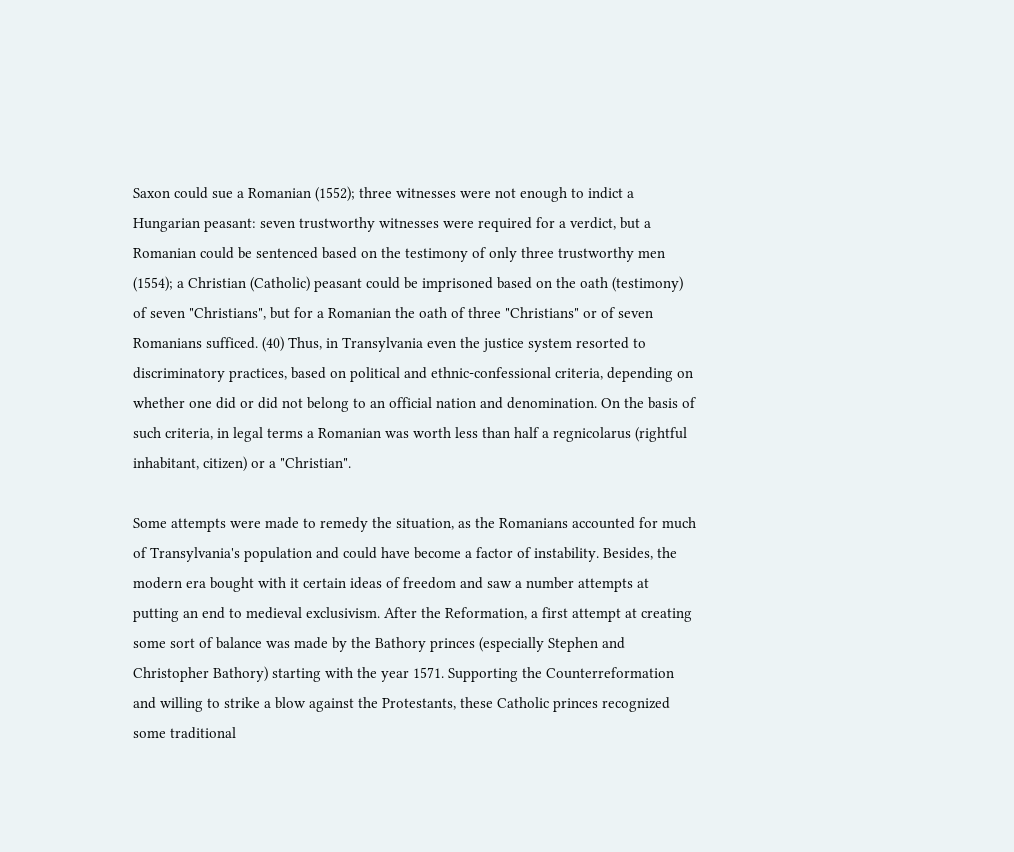Saxon could sue a Romanian (1552); three witnesses were not enough to indict a Hungarian peasant: seven trustworthy witnesses were required for a verdict, but a Romanian could be sentenced based on the testimony of only three trustworthy men (1554); a Christian (Catholic) peasant could be imprisoned based on the oath (testimony) of seven "Christians", but for a Romanian the oath of three "Christians" or of seven Romanians sufficed. (40) Thus, in Transylvania even the justice system resorted to discriminatory practices, based on political and ethnic-confessional criteria, depending on whether one did or did not belong to an official nation and denomination. On the basis of such criteria, in legal terms a Romanian was worth less than half a regnicolarus (rightful inhabitant, citizen) or a "Christian".

Some attempts were made to remedy the situation, as the Romanians accounted for much of Transylvania's population and could have become a factor of instability. Besides, the modern era bought with it certain ideas of freedom and saw a number attempts at putting an end to medieval exclusivism. After the Reformation, a first attempt at creating some sort of balance was made by the Bathory princes (especially Stephen and Christopher Bathory) starting with the year 1571. Supporting the Counterreformation and willing to strike a blow against the Protestants, these Catholic princes recognized some traditional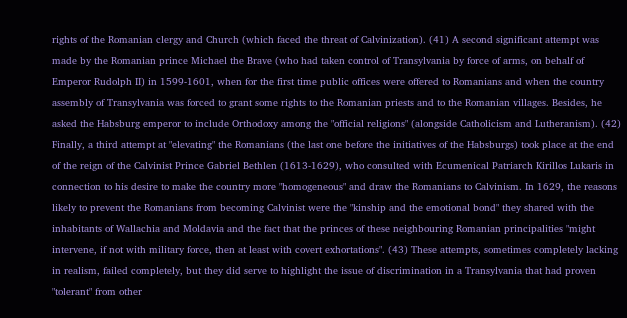rights of the Romanian clergy and Church (which faced the threat of Calvinization). (41) A second significant attempt was made by the Romanian prince Michael the Brave (who had taken control of Transylvania by force of arms, on behalf of Emperor Rudolph II) in 1599-1601, when for the first time public offices were offered to Romanians and when the country assembly of Transylvania was forced to grant some rights to the Romanian priests and to the Romanian villages. Besides, he asked the Habsburg emperor to include Orthodoxy among the "official religions" (alongside Catholicism and Lutheranism). (42) Finally, a third attempt at "elevating" the Romanians (the last one before the initiatives of the Habsburgs) took place at the end of the reign of the Calvinist Prince Gabriel Bethlen (1613-1629), who consulted with Ecumenical Patriarch Kirillos Lukaris in connection to his desire to make the country more "homogeneous" and draw the Romanians to Calvinism. In 1629, the reasons likely to prevent the Romanians from becoming Calvinist were the "kinship and the emotional bond" they shared with the inhabitants of Wallachia and Moldavia and the fact that the princes of these neighbouring Romanian principalities "might intervene, if not with military force, then at least with covert exhortations". (43) These attempts, sometimes completely lacking in realism, failed completely, but they did serve to highlight the issue of discrimination in a Transylvania that had proven "tolerant" from other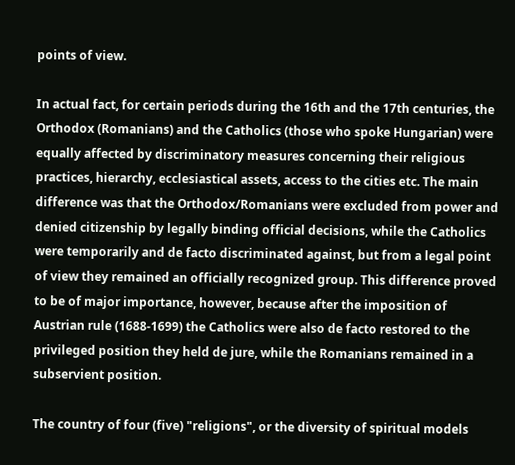points of view.

In actual fact, for certain periods during the 16th and the 17th centuries, the Orthodox (Romanians) and the Catholics (those who spoke Hungarian) were equally affected by discriminatory measures concerning their religious practices, hierarchy, ecclesiastical assets, access to the cities etc. The main difference was that the Orthodox/Romanians were excluded from power and denied citizenship by legally binding official decisions, while the Catholics were temporarily and de facto discriminated against, but from a legal point of view they remained an officially recognized group. This difference proved to be of major importance, however, because after the imposition of Austrian rule (1688-1699) the Catholics were also de facto restored to the privileged position they held de jure, while the Romanians remained in a subservient position.

The country of four (five) "religions", or the diversity of spiritual models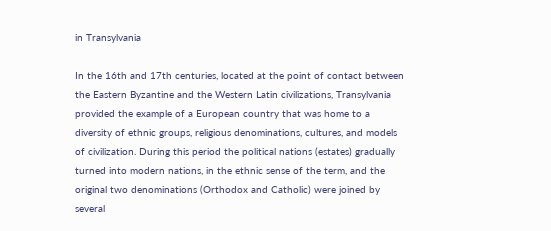in Transylvania

In the 16th and 17th centuries, located at the point of contact between the Eastern Byzantine and the Western Latin civilizations, Transylvania provided the example of a European country that was home to a diversity of ethnic groups, religious denominations, cultures, and models of civilization. During this period the political nations (estates) gradually turned into modern nations, in the ethnic sense of the term, and the original two denominations (Orthodox and Catholic) were joined by several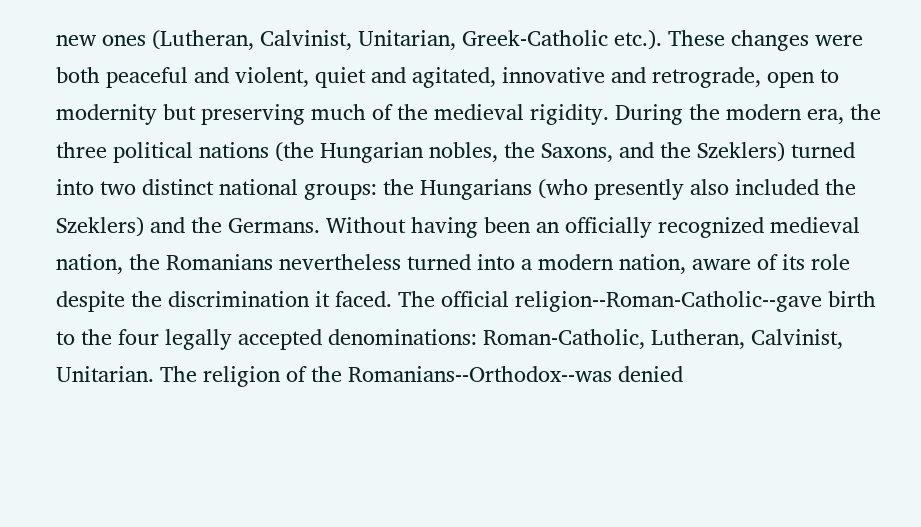new ones (Lutheran, Calvinist, Unitarian, Greek-Catholic etc.). These changes were both peaceful and violent, quiet and agitated, innovative and retrograde, open to modernity but preserving much of the medieval rigidity. During the modern era, the three political nations (the Hungarian nobles, the Saxons, and the Szeklers) turned into two distinct national groups: the Hungarians (who presently also included the Szeklers) and the Germans. Without having been an officially recognized medieval nation, the Romanians nevertheless turned into a modern nation, aware of its role despite the discrimination it faced. The official religion--Roman-Catholic--gave birth to the four legally accepted denominations: Roman-Catholic, Lutheran, Calvinist, Unitarian. The religion of the Romanians--Orthodox--was denied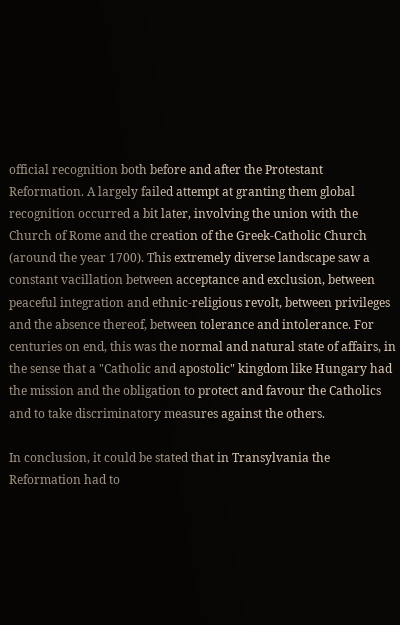official recognition both before and after the Protestant Reformation. A largely failed attempt at granting them global recognition occurred a bit later, involving the union with the Church of Rome and the creation of the Greek-Catholic Church (around the year 1700). This extremely diverse landscape saw a constant vacillation between acceptance and exclusion, between peaceful integration and ethnic-religious revolt, between privileges and the absence thereof, between tolerance and intolerance. For centuries on end, this was the normal and natural state of affairs, in the sense that a "Catholic and apostolic" kingdom like Hungary had the mission and the obligation to protect and favour the Catholics and to take discriminatory measures against the others.

In conclusion, it could be stated that in Transylvania the Reformation had to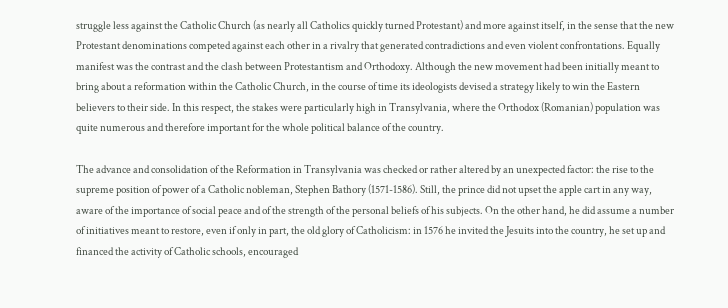struggle less against the Catholic Church (as nearly all Catholics quickly turned Protestant) and more against itself, in the sense that the new Protestant denominations competed against each other in a rivalry that generated contradictions and even violent confrontations. Equally manifest was the contrast and the clash between Protestantism and Orthodoxy. Although the new movement had been initially meant to bring about a reformation within the Catholic Church, in the course of time its ideologists devised a strategy likely to win the Eastern believers to their side. In this respect, the stakes were particularly high in Transylvania, where the Orthodox (Romanian) population was quite numerous and therefore important for the whole political balance of the country.

The advance and consolidation of the Reformation in Transylvania was checked or rather altered by an unexpected factor: the rise to the supreme position of power of a Catholic nobleman, Stephen Bathory (1571-1586). Still, the prince did not upset the apple cart in any way, aware of the importance of social peace and of the strength of the personal beliefs of his subjects. On the other hand, he did assume a number of initiatives meant to restore, even if only in part, the old glory of Catholicism: in 1576 he invited the Jesuits into the country, he set up and financed the activity of Catholic schools, encouraged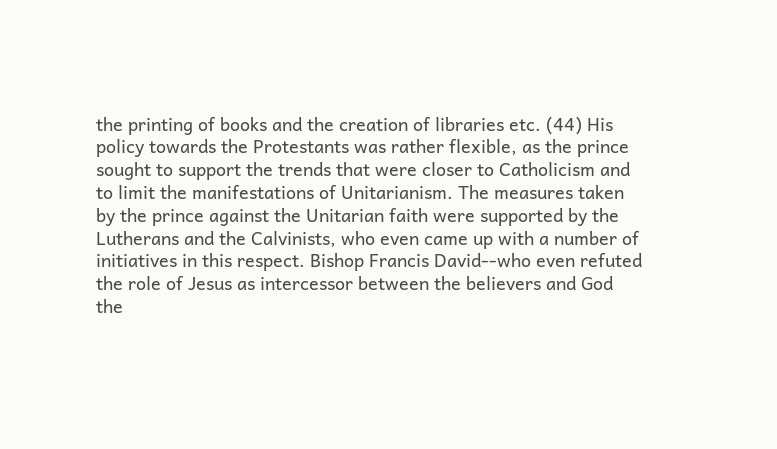the printing of books and the creation of libraries etc. (44) His policy towards the Protestants was rather flexible, as the prince sought to support the trends that were closer to Catholicism and to limit the manifestations of Unitarianism. The measures taken by the prince against the Unitarian faith were supported by the Lutherans and the Calvinists, who even came up with a number of initiatives in this respect. Bishop Francis David--who even refuted the role of Jesus as intercessor between the believers and God the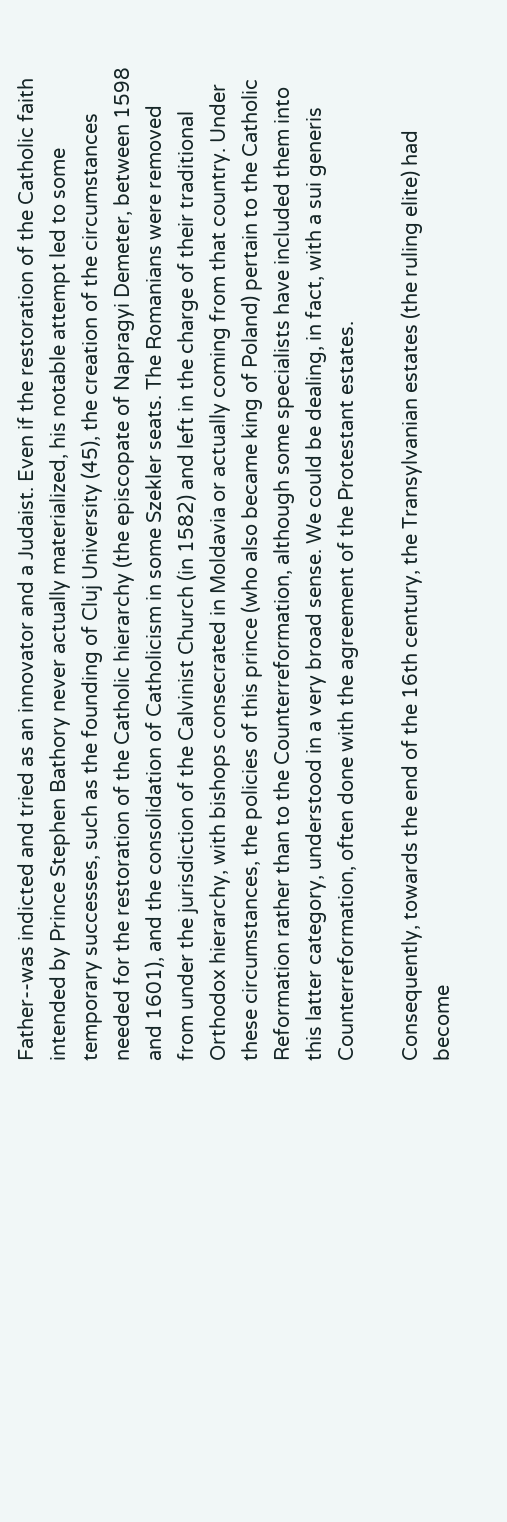Father--was indicted and tried as an innovator and a Judaist. Even if the restoration of the Catholic faith intended by Prince Stephen Bathory never actually materialized, his notable attempt led to some temporary successes, such as the founding of Cluj University (45), the creation of the circumstances needed for the restoration of the Catholic hierarchy (the episcopate of Napragyi Demeter, between 1598 and 1601), and the consolidation of Catholicism in some Szekler seats. The Romanians were removed from under the jurisdiction of the Calvinist Church (in 1582) and left in the charge of their traditional Orthodox hierarchy, with bishops consecrated in Moldavia or actually coming from that country. Under these circumstances, the policies of this prince (who also became king of Poland) pertain to the Catholic Reformation rather than to the Counterreformation, although some specialists have included them into this latter category, understood in a very broad sense. We could be dealing, in fact, with a sui generis Counterreformation, often done with the agreement of the Protestant estates.

Consequently, towards the end of the 16th century, the Transylvanian estates (the ruling elite) had become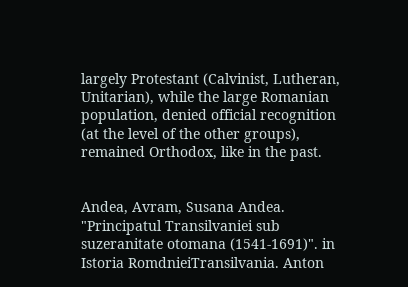largely Protestant (Calvinist, Lutheran, Unitarian), while the large Romanian population, denied official recognition (at the level of the other groups), remained Orthodox, like in the past.


Andea, Avram, Susana Andea. "Principatul Transilvaniei sub suzeranitate otomana (1541-1691)". in Istoria RomdnieiTransilvania. Anton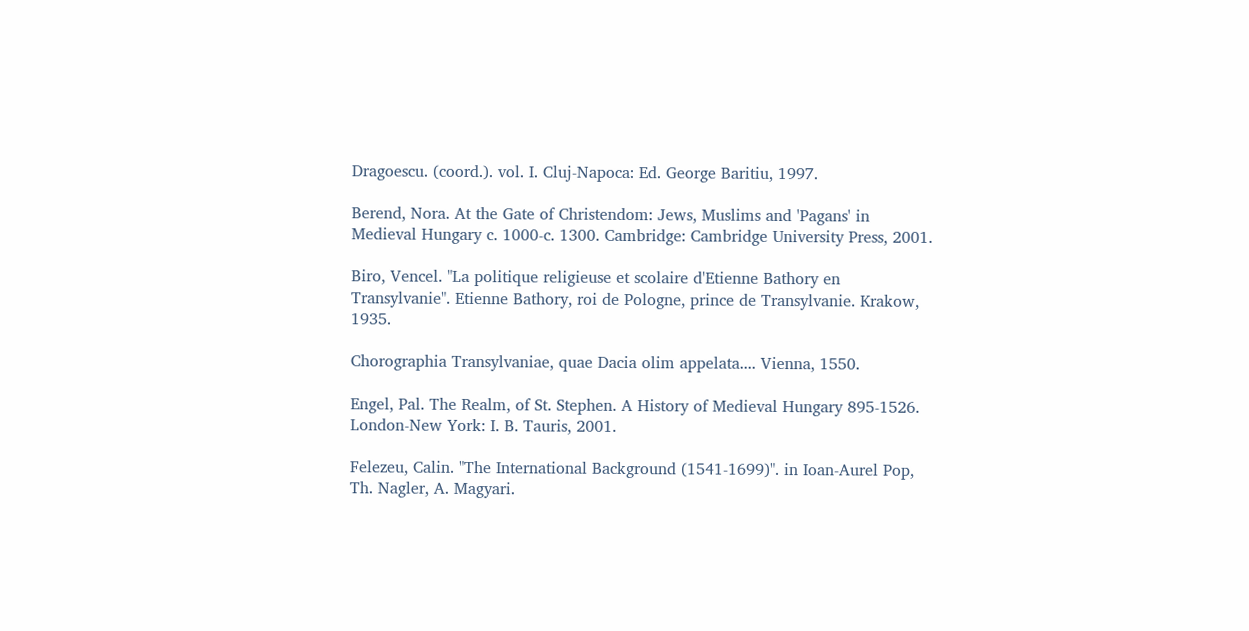Dragoescu. (coord.). vol. I. Cluj-Napoca: Ed. George Baritiu, 1997.

Berend, Nora. At the Gate of Christendom: Jews, Muslims and 'Pagans' in Medieval Hungary c. 1000-c. 1300. Cambridge: Cambridge University Press, 2001.

Biro, Vencel. "La politique religieuse et scolaire d'Etienne Bathory en Transylvanie". Etienne Bathory, roi de Pologne, prince de Transylvanie. Krakow, 1935.

Chorographia Transylvaniae, quae Dacia olim appelata.... Vienna, 1550.

Engel, Pal. The Realm, of St. Stephen. A History of Medieval Hungary 895-1526. London-New York: I. B. Tauris, 2001.

Felezeu, Calin. "The International Background (1541-1699)". in Ioan-Aurel Pop, Th. Nagler, A. Magyari.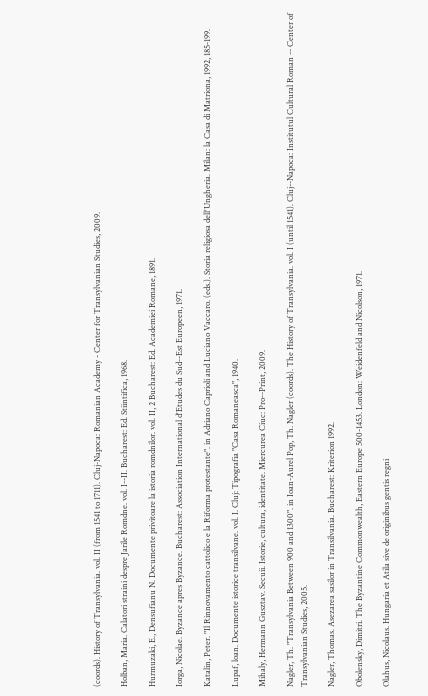(coords). History of Transylvania. vol. II (from 1541 to 1711). Cluj-Napoca: Romanian Academy - Center for Transylvanian Studies, 2009.

Holban, Maria. Calatori straini despre Jarile Romdne. vol. I--II. Bucharest: Ed. Stiintifica, 1968.

Hurmuzaki, E., Densufianu N. Documente privitoare la istoria romdnilor. vol. II, 2 Bucharest: Ed. Academiei Romane, 1891.

Iorga, Nicolae. Byzance apres Byzance. Bucharest: Association International d'Etudes du Sud--Est Europeen, 1971.

Katalin, Peter. "Il Rinnovamento cattolico e la Riforma protestante". in Adriano Caprioli and Luciano Vaccaro. (eds.). Storia religiosa dell'Ungheria. Milan: la Casa di Matriona, 1992, 185-199.

Lupaf, loan. Documente istorice transilvane. vol. I. Cluj: Tipografia "Casa Romaneasca", 1940.

Mihaly, Hermann Gusztav. Secuii. Istorie, cultura, identitate. Miercurea Ciuc: Pro--Print, 2009.

Nagler, Th. "Transylvania Between 900 and 1300". in Ioan-Aurel Pop, Th. Nagler (coords). The History of Transylvania. vol. I (until 1541). Cluj--Napoca: Institutul Cultural Roman -- Center of Transylvanian Studies, 2005.

Nagler, Thomas. Asezarea sasilor in Transilvania. Bucharest: Kriterion 1992.

Obolensky, Dimitri. The Byzantine Commonwealth, Eastern Europe 500-1453. London: Weidenfeld and Nicolson, 1971.

Olahus, Nicolaus. Hungaria et Atila sive de originibus gentis regni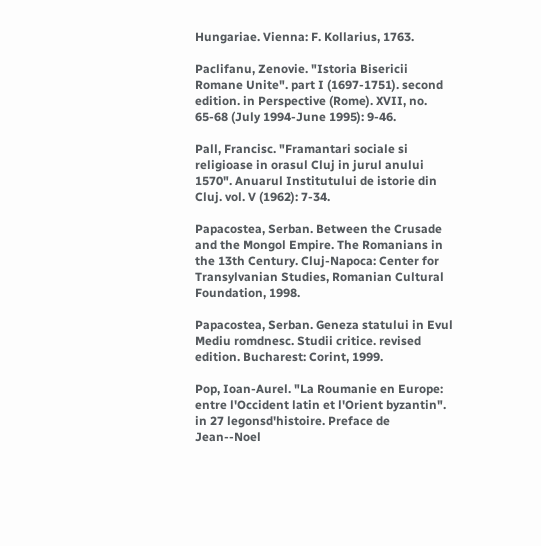Hungariae. Vienna: F. Kollarius, 1763.

Paclifanu, Zenovie. "Istoria Bisericii Romane Unite". part I (1697-1751). second edition. in Perspective (Rome). XVII, no. 65-68 (July 1994-June 1995): 9-46.

Pall, Francisc. "Framantari sociale si religioase in orasul Cluj in jurul anului 1570". Anuarul Institutului de istorie din Cluj. vol. V (1962): 7-34.

Papacostea, Serban. Between the Crusade and the Mongol Empire. The Romanians in the 13th Century. Cluj-Napoca: Center for Transylvanian Studies, Romanian Cultural Foundation, 1998.

Papacostea, Serban. Geneza statului in Evul Mediu romdnesc. Studii critice. revised edition. Bucharest: Corint, 1999.

Pop, Ioan-Aurel. "La Roumanie en Europe: entre l'Occident latin et l'Orient byzantin". in 27 legonsd'histoire. Preface de Jean--Noel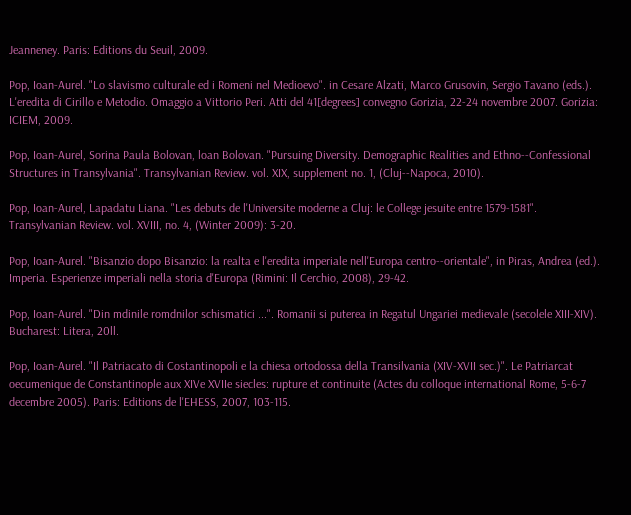Jeanneney. Paris: Editions du Seuil, 2009.

Pop, Ioan-Aurel. "Lo slavismo culturale ed i Romeni nel Medioevo". in Cesare Alzati, Marco Grusovin, Sergio Tavano (eds.). L'eredita di Cirillo e Metodio. Omaggio a Vittorio Peri. Atti del 41[degrees] convegno Gorizia, 22-24 novembre 2007. Gorizia: ICIEM, 2009.

Pop, Ioan-Aurel, Sorina Paula Bolovan, loan Bolovan. "Pursuing Diversity. Demographic Realities and Ethno--Confessional Structures in Transylvania". Transylvanian Review. vol. XIX, supplement no. 1, (Cluj--Napoca, 2010).

Pop, Ioan-Aurel, Lapadatu Liana. "Les debuts de l'Universite moderne a Cluj: le College jesuite entre 1579-1581". Transylvanian Review. vol. XVIII, no. 4, (Winter 2009): 3-20.

Pop, Ioan-Aurel. "Bisanzio dopo Bisanzio: la realta e l'eredita imperiale nell'Europa centro--orientale", in Piras, Andrea (ed.). Imperia. Esperienze imperiali nella storia d'Europa (Rimini: Il Cerchio, 2008), 29-42.

Pop, Ioan-Aurel. "Din mdinile romdnilor schismatici ...". Romanii si puterea in Regatul Ungariei medievale (secolele XIII-XIV). Bucharest: Litera, 20ll.

Pop, Ioan-Aurel. "Il Patriacato di Costantinopoli e la chiesa ortodossa della Transilvania (XIV-XVII sec.)". Le Patriarcat oecumenique de Constantinople aux XIVe XVIIe siecles: rupture et continuite (Actes du colloque international Rome, 5-6-7 decembre 2005). Paris: Editions de l'EHESS, 2007, 103-115.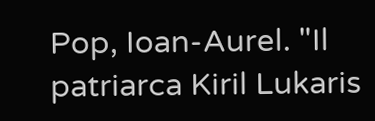Pop, Ioan-Aurel. "Il patriarca Kiril Lukaris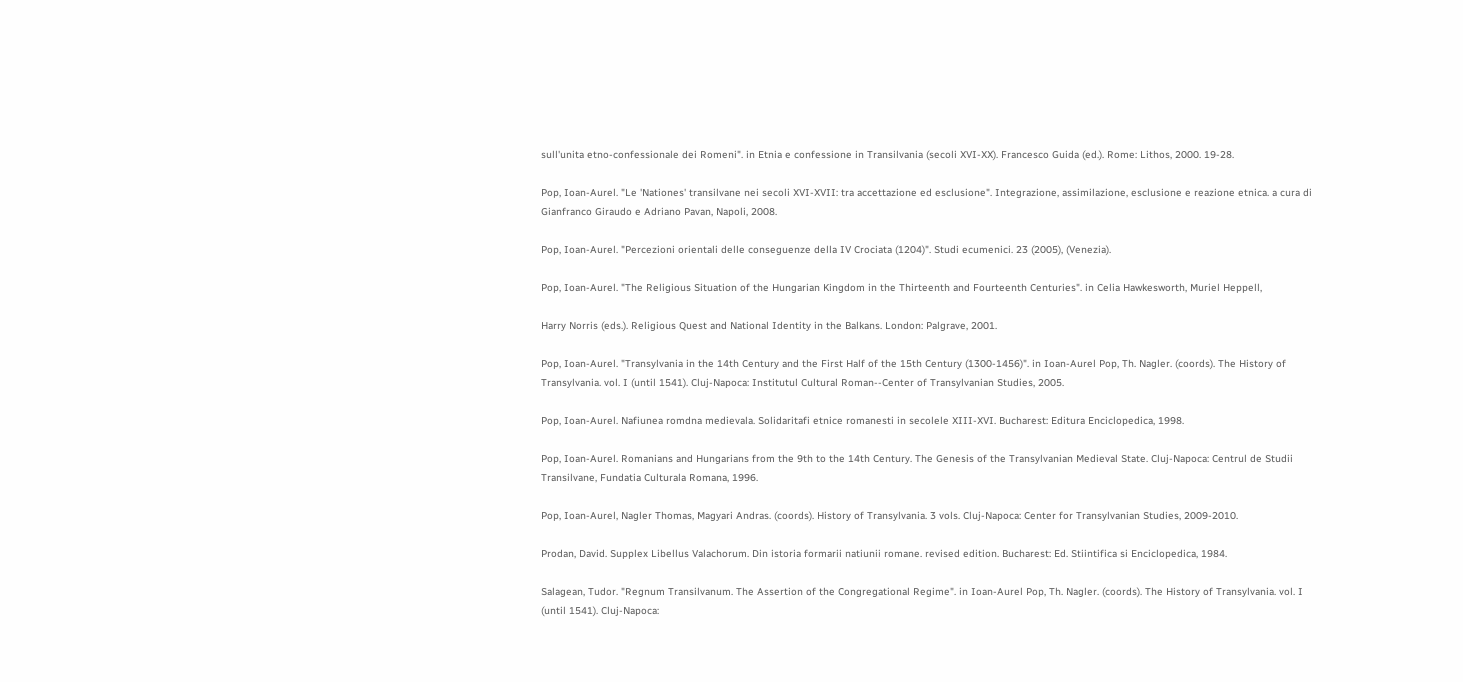sull'unita etno-confessionale dei Romeni". in Etnia e confessione in Transilvania (secoli XVI-XX). Francesco Guida (ed.). Rome: Lithos, 2000. 19-28.

Pop, Ioan-Aurel. "Le 'Nationes' transilvane nei secoli XVI-XVII: tra accettazione ed esclusione". Integrazione, assimilazione, esclusione e reazione etnica. a cura di Gianfranco Giraudo e Adriano Pavan, Napoli, 2008.

Pop, Ioan-Aurel. "Percezioni orientali delle conseguenze della IV Crociata (1204)". Studi ecumenici. 23 (2005), (Venezia).

Pop, Ioan-Aurel. "The Religious Situation of the Hungarian Kingdom in the Thirteenth and Fourteenth Centuries". in Celia Hawkesworth, Muriel Heppell,

Harry Norris (eds.). Religious Quest and National Identity in the Balkans. London: Palgrave, 2001.

Pop, Ioan-Aurel. "Transylvania in the 14th Century and the First Half of the 15th Century (1300-1456)". in Ioan-Aurel Pop, Th. Nagler. (coords). The History of Transylvania. vol. I (until 1541). Cluj-Napoca: Institutul Cultural Roman--Center of Transylvanian Studies, 2005.

Pop, Ioan-Aurel. Nafiunea romdna medievala. Solidaritafi etnice romanesti in secolele XIII-XVI. Bucharest: Editura Enciclopedica, 1998.

Pop, Ioan-Aurel. Romanians and Hungarians from the 9th to the 14th Century. The Genesis of the Transylvanian Medieval State. Cluj-Napoca: Centrul de Studii Transilvane, Fundatia Culturala Romana, 1996.

Pop, Ioan-Aurel, Nagler Thomas, Magyari Andras. (coords). History of Transylvania. 3 vols. Cluj-Napoca: Center for Transylvanian Studies, 2009-2010.

Prodan, David. Supplex Libellus Valachorum. Din istoria formarii natiunii romane. revised edition. Bucharest: Ed. Stiintifica si Enciclopedica, 1984.

Salagean, Tudor. "Regnum Transilvanum. The Assertion of the Congregational Regime". in Ioan-Aurel Pop, Th. Nagler. (coords). The History of Transylvania. vol. I (until 1541). Cluj-Napoca: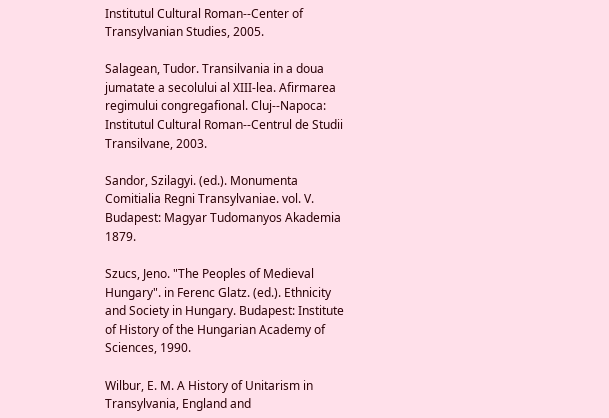Institutul Cultural Roman--Center of Transylvanian Studies, 2005.

Salagean, Tudor. Transilvania in a doua jumatate a secolului al XIII-lea. Afirmarea regimului congregafional. Cluj--Napoca: Institutul Cultural Roman--Centrul de Studii Transilvane, 2003.

Sandor, Szilagyi. (ed.). Monumenta Comitialia Regni Transylvaniae. vol. V. Budapest: Magyar Tudomanyos Akademia 1879.

Szucs, Jeno. "The Peoples of Medieval Hungary". in Ferenc Glatz. (ed.). Ethnicity and Society in Hungary. Budapest: Institute of History of the Hungarian Academy of Sciences, 1990.

Wilbur, E. M. A History of Unitarism in Transylvania, England and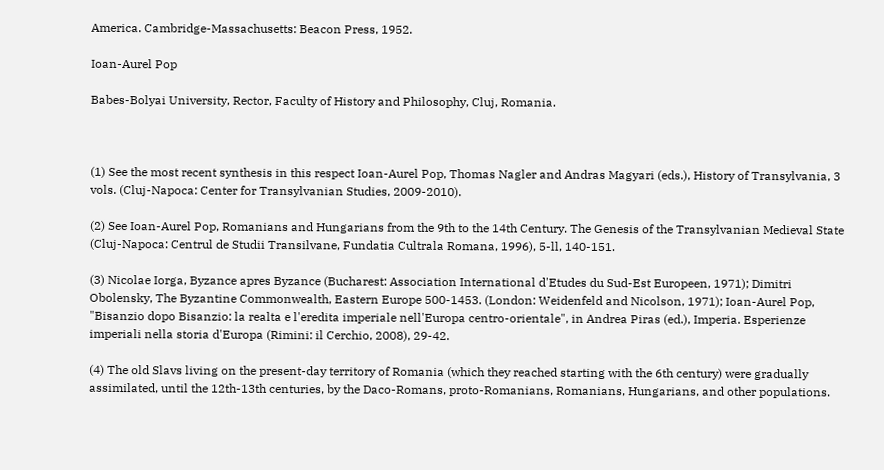America. Cambridge-Massachusetts: Beacon Press, 1952.

Ioan-Aurel Pop

Babes-Bolyai University, Rector, Faculty of History and Philosophy, Cluj, Romania.



(1) See the most recent synthesis in this respect Ioan-Aurel Pop, Thomas Nagler and Andras Magyari (eds.), History of Transylvania, 3 vols. (Cluj-Napoca: Center for Transylvanian Studies, 2009-2010).

(2) See Ioan-Aurel Pop, Romanians and Hungarians from the 9th to the 14th Century. The Genesis of the Transylvanian Medieval State (Cluj-Napoca: Centrul de Studii Transilvane, Fundatia Cultrala Romana, 1996), 5-ll, 140-151.

(3) Nicolae Iorga, Byzance apres Byzance (Bucharest: Association International d'Etudes du Sud-Est Europeen, 1971); Dimitri Obolensky, The Byzantine Commonwealth, Eastern Europe 500-1453. (London: Weidenfeld and Nicolson, 1971); Ioan-Aurel Pop, "Bisanzio dopo Bisanzio: la realta e l'eredita imperiale nell'Europa centro-orientale", in Andrea Piras (ed.), Imperia. Esperienze imperiali nella storia d'Europa (Rimini: il Cerchio, 2008), 29-42.

(4) The old Slavs living on the present-day territory of Romania (which they reached starting with the 6th century) were gradually assimilated, until the 12th-13th centuries, by the Daco-Romans, proto-Romanians, Romanians, Hungarians, and other populations.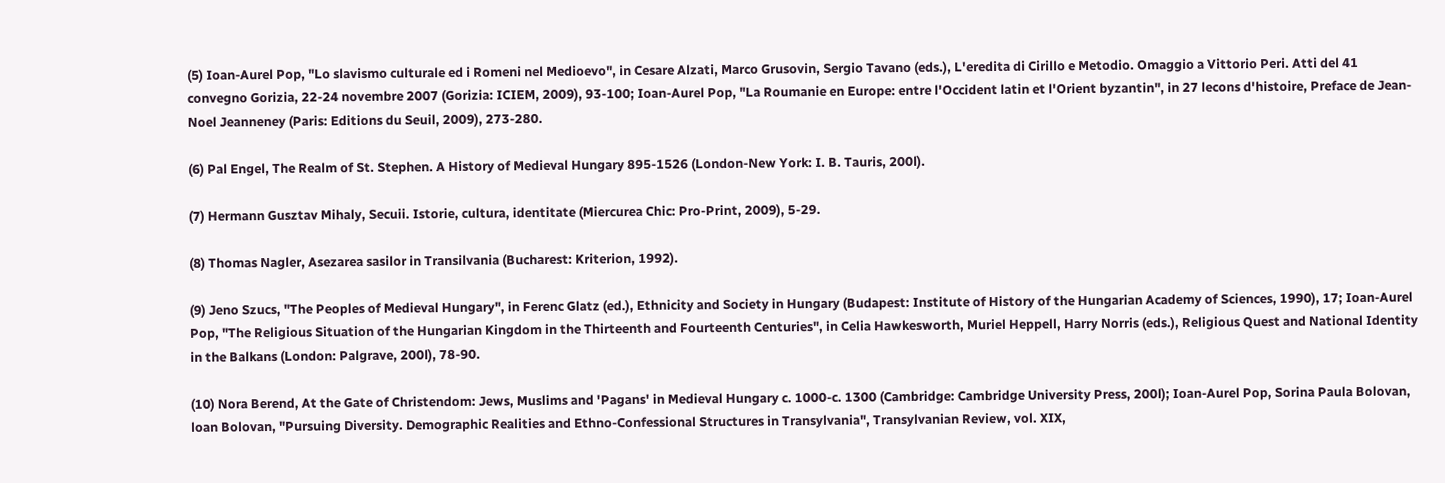(5) Ioan-Aurel Pop, "Lo slavismo culturale ed i Romeni nel Medioevo", in Cesare Alzati, Marco Grusovin, Sergio Tavano (eds.), L'eredita di Cirillo e Metodio. Omaggio a Vittorio Peri. Atti del 41 convegno Gorizia, 22-24 novembre 2007 (Gorizia: ICIEM, 2009), 93-100; Ioan-Aurel Pop, "La Roumanie en Europe: entre l'Occident latin et l'Orient byzantin", in 27 lecons d'histoire, Preface de Jean-Noel Jeanneney (Paris: Editions du Seuil, 2009), 273-280.

(6) Pal Engel, The Realm of St. Stephen. A History of Medieval Hungary 895-1526 (London-New York: I. B. Tauris, 200l).

(7) Hermann Gusztav Mihaly, Secuii. Istorie, cultura, identitate (Miercurea Chic: Pro-Print, 2009), 5-29.

(8) Thomas Nagler, Asezarea sasilor in Transilvania (Bucharest: Kriterion, 1992).

(9) Jeno Szucs, "The Peoples of Medieval Hungary", in Ferenc Glatz (ed.), Ethnicity and Society in Hungary (Budapest: Institute of History of the Hungarian Academy of Sciences, 1990), 17; Ioan-Aurel Pop, "The Religious Situation of the Hungarian Kingdom in the Thirteenth and Fourteenth Centuries", in Celia Hawkesworth, Muriel Heppell, Harry Norris (eds.), Religious Quest and National Identity in the Balkans (London: Palgrave, 200l), 78-90.

(10) Nora Berend, At the Gate of Christendom: Jews, Muslims and 'Pagans' in Medieval Hungary c. 1000-c. 1300 (Cambridge: Cambridge University Press, 200l); Ioan-Aurel Pop, Sorina Paula Bolovan, loan Bolovan, "Pursuing Diversity. Demographic Realities and Ethno-Confessional Structures in Transylvania", Transylvanian Review, vol. XIX,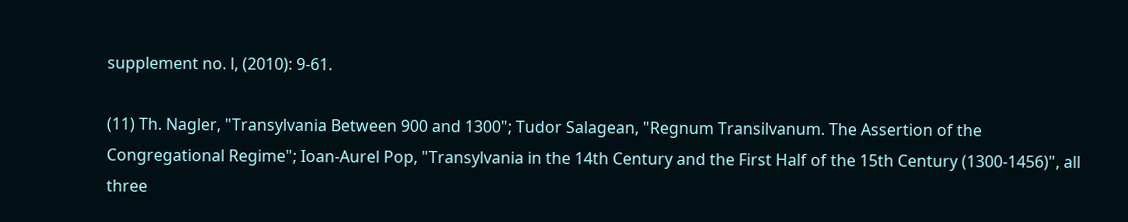supplement no. l, (2010): 9-61.

(11) Th. Nagler, "Transylvania Between 900 and 1300"; Tudor Salagean, "Regnum Transilvanum. The Assertion of the Congregational Regime"; Ioan-Aurel Pop, "Transylvania in the 14th Century and the First Half of the 15th Century (1300-1456)", all three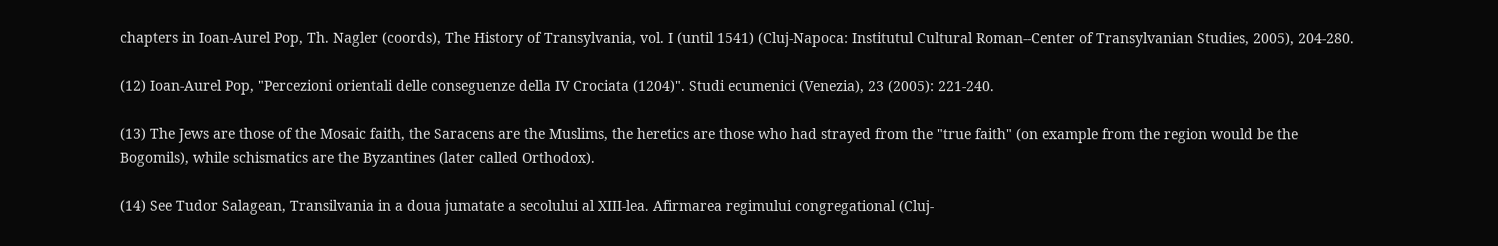chapters in Ioan-Aurel Pop, Th. Nagler (coords), The History of Transylvania, vol. I (until 1541) (Cluj-Napoca: Institutul Cultural Roman--Center of Transylvanian Studies, 2005), 204-280.

(12) Ioan-Aurel Pop, "Percezioni orientali delle conseguenze della IV Crociata (1204)". Studi ecumenici (Venezia), 23 (2005): 221-240.

(13) The Jews are those of the Mosaic faith, the Saracens are the Muslims, the heretics are those who had strayed from the "true faith" (on example from the region would be the Bogomils), while schismatics are the Byzantines (later called Orthodox).

(14) See Tudor Salagean, Transilvania in a doua jumatate a secolului al XIII-lea. Afirmarea regimului congregational (Cluj-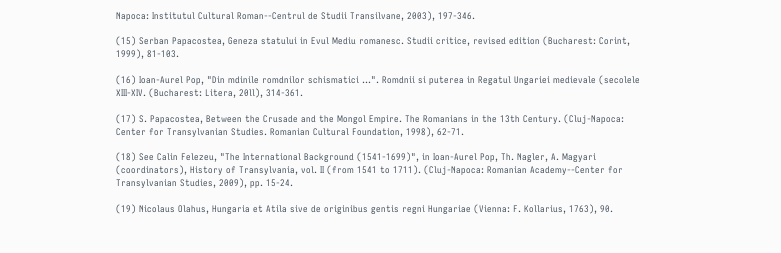Napoca: Institutul Cultural Roman--Centrul de Studii Transilvane, 2003), 197-346.

(15) Serban Papacostea, Geneza statului in Evul Mediu romanesc. Studii critice, revised edition (Bucharest: Corint, 1999), 81-103.

(16) Ioan-Aurel Pop, "Din mdinile romdnilor schismatici ...". Romdnii si puterea in Regatul Ungariei medievale (secolele XIII-XIV. (Bucharest: Litera, 20ll), 314-361.

(17) S. Papacostea, Between the Crusade and the Mongol Empire. The Romanians in the 13th Century. (Cluj-Napoca: Center for Transylvanian Studies. Romanian Cultural Foundation, 1998), 62-71.

(18) See Calin Felezeu, "The International Background (1541-1699)", in Ioan-Aurel Pop, Th. Nagler, A. Magyari (coordinators), History of Transylvania, vol. II (from 1541 to 1711). (Cluj-Napoca: Romanian Academy--Center for Transylvanian Studies, 2009), pp. 15-24.

(19) Nicolaus Olahus, Hungaria et Atila sive de originibus gentis regni Hungariae (Vienna: F. Kollarius, 1763), 90.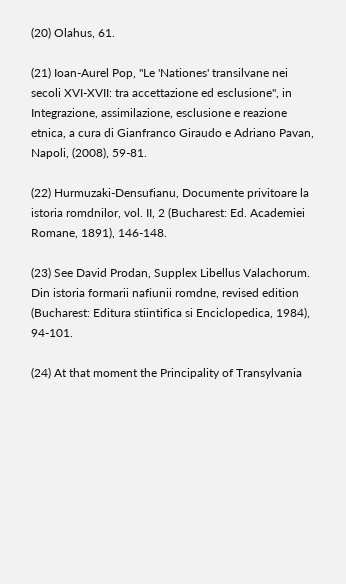(20) Olahus, 61.

(21) Ioan-Aurel Pop, "Le 'Nationes' transilvane nei secoli XVI-XVII: tra accettazione ed esclusione", in Integrazione, assimilazione, esclusione e reazione etnica, a cura di Gianfranco Giraudo e Adriano Pavan, Napoli, (2008), 59-81.

(22) Hurmuzaki-Densufianu, Documente privitoare la istoria romdnilor, vol. II, 2 (Bucharest: Ed. Academiei Romane, 1891), 146-148.

(23) See David Prodan, Supplex Libellus Valachorum. Din istoria formarii nafiunii romdne, revised edition (Bucharest: Editura stiintifica si Enciclopedica, 1984), 94-101.

(24) At that moment the Principality of Transylvania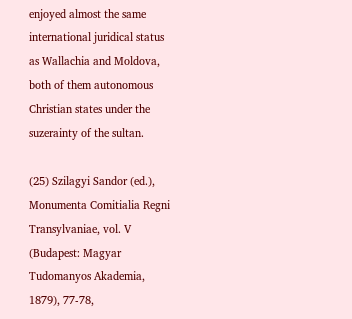enjoyed almost the same international juridical status as Wallachia and Moldova, both of them autonomous Christian states under the suzerainty of the sultan.

(25) Szilagyi Sandor (ed.), Monumenta Comitialia Regni Transylvaniae, vol. V (Budapest: Magyar Tudomanyos Akademia, 1879), 77-78,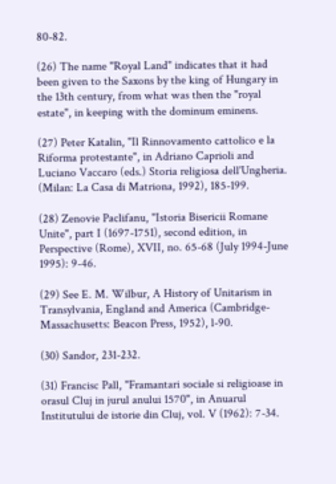80-82.

(26) The name "Royal Land" indicates that it had been given to the Saxons by the king of Hungary in the 13th century, from what was then the "royal estate", in keeping with the dominum eminens.

(27) Peter Katalin, "Il Rinnovamento cattolico e la Riforma protestante", in Adriano Caprioli and Luciano Vaccaro (eds.) Storia religiosa dell'Ungheria. (Milan: La Casa di Matriona, 1992), 185-199.

(28) Zenovie Paclifanu, "Istoria Bisericii Romane Unite", part I (1697-1751), second edition, in Perspective (Rome), XVII, no. 65-68 (July 1994-June 1995): 9-46.

(29) See E. M. Wilbur, A History of Unitarism in Transylvania, England and America (Cambridge-Massachusetts: Beacon Press, 1952), l-90.

(30) Sandor, 231-232.

(31) Francisc Pall, "Framantari sociale si religioase in orasul Cluj in jurul anului 1570", in Anuarul Institutului de istorie din Cluj, vol. V (1962): 7-34.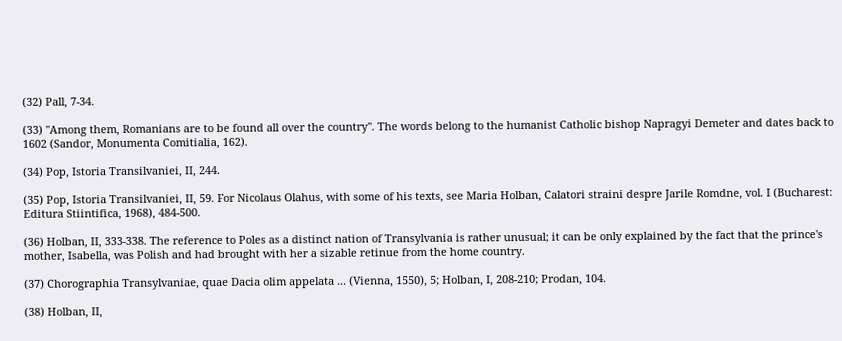(32) Pall, 7-34.

(33) "Among them, Romanians are to be found all over the country". The words belong to the humanist Catholic bishop Napragyi Demeter and dates back to 1602 (Sandor, Monumenta Comitialia, 162).

(34) Pop, Istoria Transilvaniei, II, 244.

(35) Pop, Istoria Transilvaniei, II, 59. For Nicolaus Olahus, with some of his texts, see Maria Holban, Calatori straini despre Jarile Romdne, vol. I (Bucharest: Editura Stiintifica, 1968), 484-500.

(36) Holban, II, 333-338. The reference to Poles as a distinct nation of Transylvania is rather unusual; it can be only explained by the fact that the prince's mother, Isabella, was Polish and had brought with her a sizable retinue from the home country.

(37) Chorographia Transylvaniae, quae Dacia olim appelata ... (Vienna, 1550), 5; Holban, I, 208-210; Prodan, 104.

(38) Holban, II,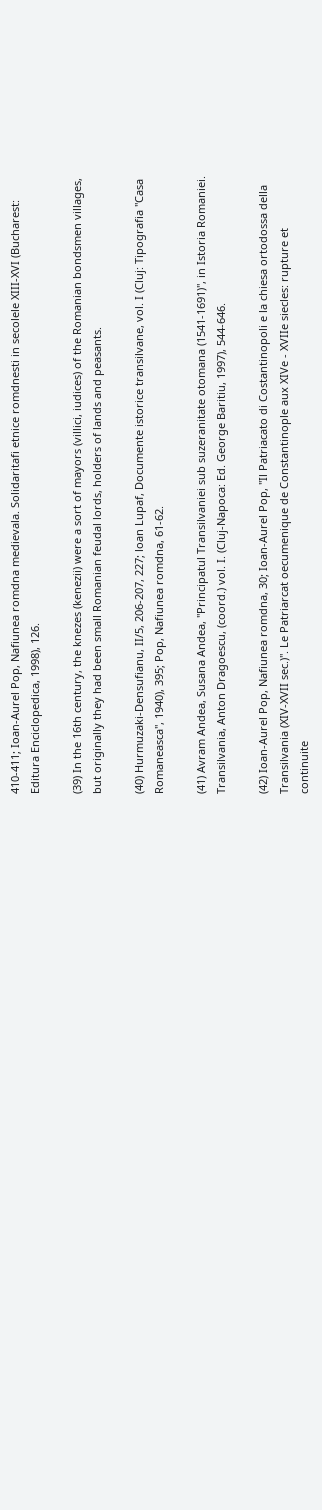410-411; Ioan-Aurel Pop, Nafiunea romdna medievala. Solidaritafi etnice romdnesti in secolele XIII-XVI (Bucharest: Editura Enciclopedica, 1998), 126.

(39) In the 16th century, the knezes (kenezii) were a sort of mayors (villici, iudices) of the Romanian bondsmen villages, but originally they had been small Romanian feudal lords, holders of lands and peasants.

(40) Hurmuzaki-Densufianu, II/5, 206-207, 227; loan Lupaf, Documente istorice transilvane, vol. I (Cluj: Tipografia "Casa Romaneasca", 1940), 395; Pop, Nafiunea romdna, 61-62.

(41) Avram Andea, Susana Andea, "Principatul Transilvaniei sub suzeranitate otomana (1541-1691)", in Istoria Romaniei. Transilvania, Anton Dragoescu, (coord.) vol. I. (Cluj-Napoca: Ed. George Baritiu, 1997), 544-646.

(42) Ioan-Aurel Pop, Nafiunea romdna, 30; Ioan-Aurel Pop, "Il Patriacato di Costantinopoli e la chiesa ortodossa della Transilvania (XIV-XVII sec.)". Le Patriarcat oecumenique de Constantinople aux XIVe - XVIIe siecles: rupture et continuite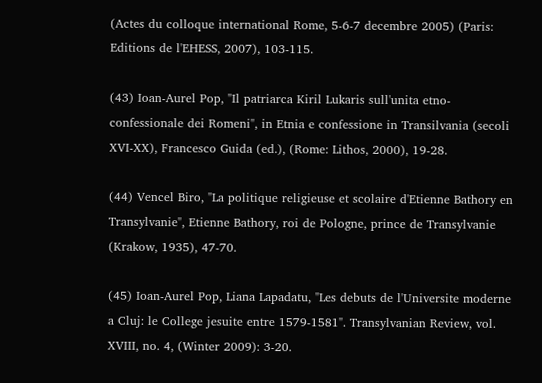(Actes du colloque international Rome, 5-6-7 decembre 2005) (Paris: Editions de l'EHESS, 2007), 103-115.

(43) Ioan-Aurel Pop, "Il patriarca Kiril Lukaris sull'unita etno-confessionale dei Romeni", in Etnia e confessione in Transilvania (secoli XVI-XX), Francesco Guida (ed.), (Rome: Lithos, 2000), 19-28.

(44) Vencel Biro, "La politique religieuse et scolaire d'Etienne Bathory en Transylvanie", Etienne Bathory, roi de Pologne, prince de Transylvanie (Krakow, 1935), 47-70.

(45) Ioan-Aurel Pop, Liana Lapadatu, "Les debuts de l'Universite moderne a Cluj: le College jesuite entre 1579-1581". Transylvanian Review, vol. XVIII, no. 4, (Winter 2009): 3-20.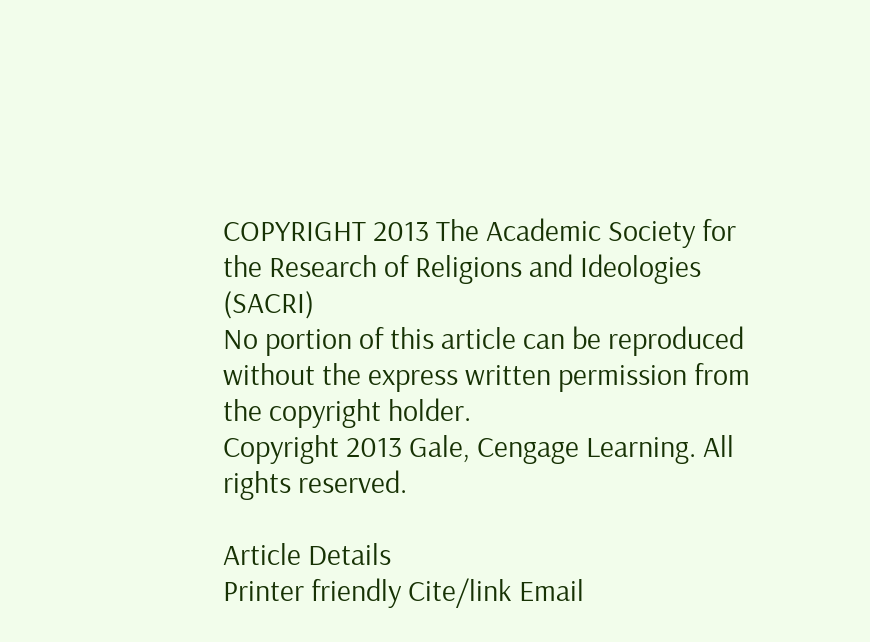COPYRIGHT 2013 The Academic Society for the Research of Religions and Ideologies (SACRI)
No portion of this article can be reproduced without the express written permission from the copyright holder.
Copyright 2013 Gale, Cengage Learning. All rights reserved.

Article Details
Printer friendly Cite/link Email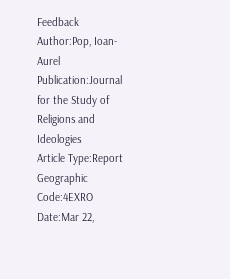Feedback
Author:Pop, Ioan-Aurel
Publication:Journal for the Study of Religions and Ideologies
Article Type:Report
Geographic Code:4EXRO
Date:Mar 22,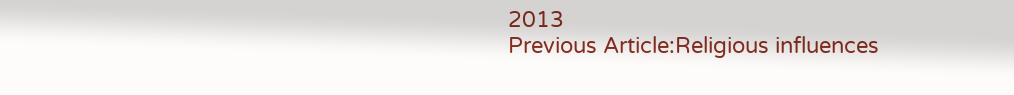2013
Previous Article:Religious influences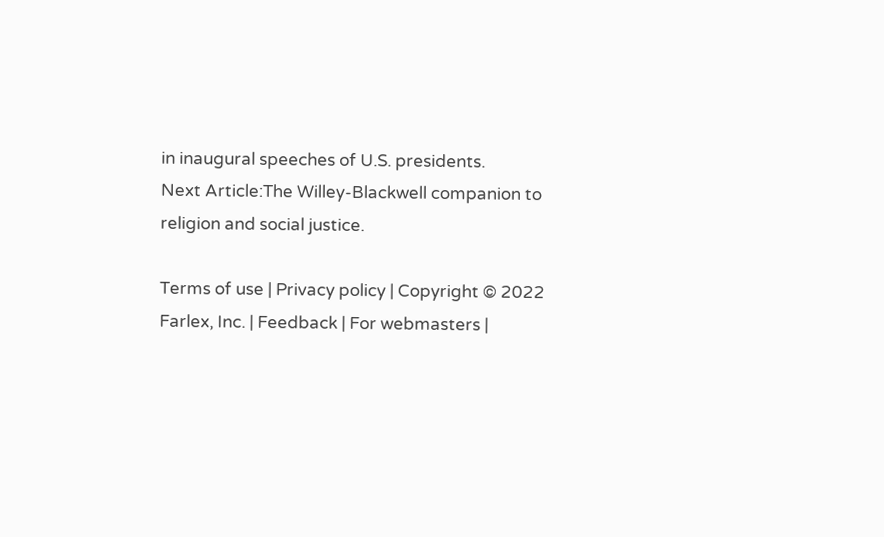in inaugural speeches of U.S. presidents.
Next Article:The Willey-Blackwell companion to religion and social justice.

Terms of use | Privacy policy | Copyright © 2022 Farlex, Inc. | Feedback | For webmasters |